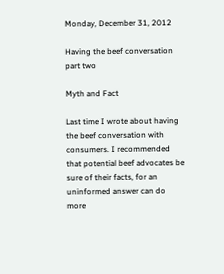Monday, December 31, 2012

Having the beef conversation part two

Myth and Fact

Last time I wrote about having the beef conversation with consumers. I recommended that potential beef advocates be sure of their facts, for an uninformed answer can do more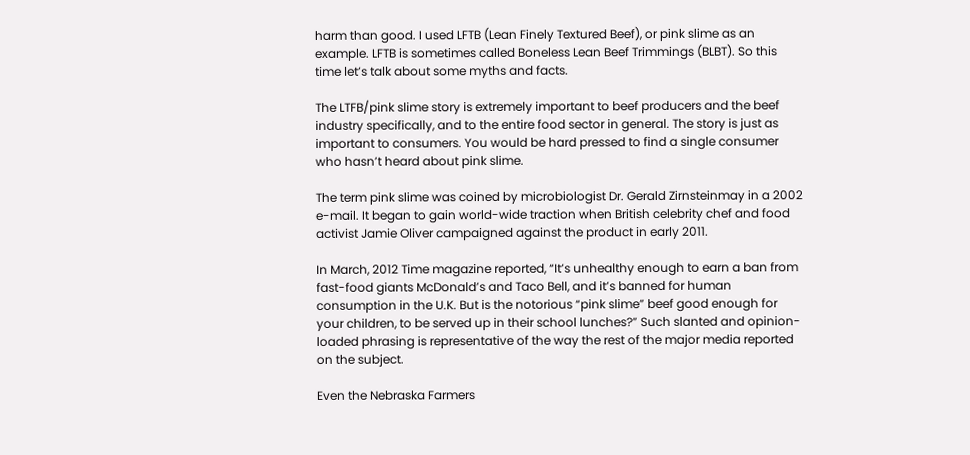harm than good. I used LFTB (Lean Finely Textured Beef), or pink slime as an example. LFTB is sometimes called Boneless Lean Beef Trimmings (BLBT). So this time let’s talk about some myths and facts.

The LTFB/pink slime story is extremely important to beef producers and the beef industry specifically, and to the entire food sector in general. The story is just as important to consumers. You would be hard pressed to find a single consumer who hasn’t heard about pink slime.

The term pink slime was coined by microbiologist Dr. Gerald Zirnsteinmay in a 2002 e-mail. It began to gain world-wide traction when British celebrity chef and food activist Jamie Oliver campaigned against the product in early 2011.

In March, 2012 Time magazine reported, “It’s unhealthy enough to earn a ban from fast-food giants McDonald’s and Taco Bell, and it’s banned for human consumption in the U.K. But is the notorious “pink slime” beef good enough for your children, to be served up in their school lunches?” Such slanted and opinion-loaded phrasing is representative of the way the rest of the major media reported on the subject.

Even the Nebraska Farmers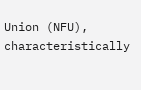Union (NFU), characteristically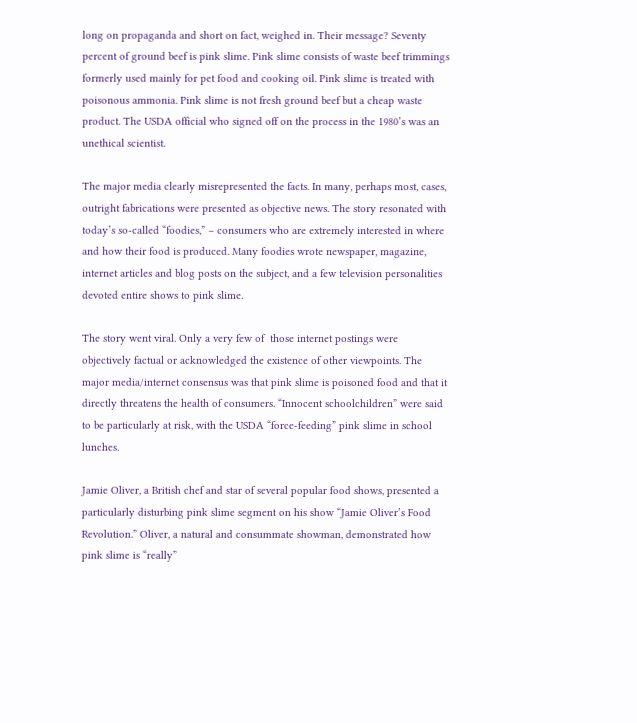long on propaganda and short on fact, weighed in. Their message? Seventy percent of ground beef is pink slime. Pink slime consists of waste beef trimmings formerly used mainly for pet food and cooking oil. Pink slime is treated with poisonous ammonia. Pink slime is not fresh ground beef but a cheap waste product. The USDA official who signed off on the process in the 1980’s was an unethical scientist.

The major media clearly misrepresented the facts. In many, perhaps most, cases, outright fabrications were presented as objective news. The story resonated with today’s so-called “foodies,” – consumers who are extremely interested in where and how their food is produced. Many foodies wrote newspaper, magazine, internet articles and blog posts on the subject, and a few television personalities devoted entire shows to pink slime.

The story went viral. Only a very few of  those internet postings were objectively factual or acknowledged the existence of other viewpoints. The major media/internet consensus was that pink slime is poisoned food and that it directly threatens the health of consumers. “Innocent schoolchildren” were said to be particularly at risk, with the USDA “force-feeding” pink slime in school lunches.

Jamie Oliver, a British chef and star of several popular food shows, presented a particularly disturbing pink slime segment on his show “Jamie Oliver’s Food Revolution.” Oliver, a natural and consummate showman, demonstrated how pink slime is “really”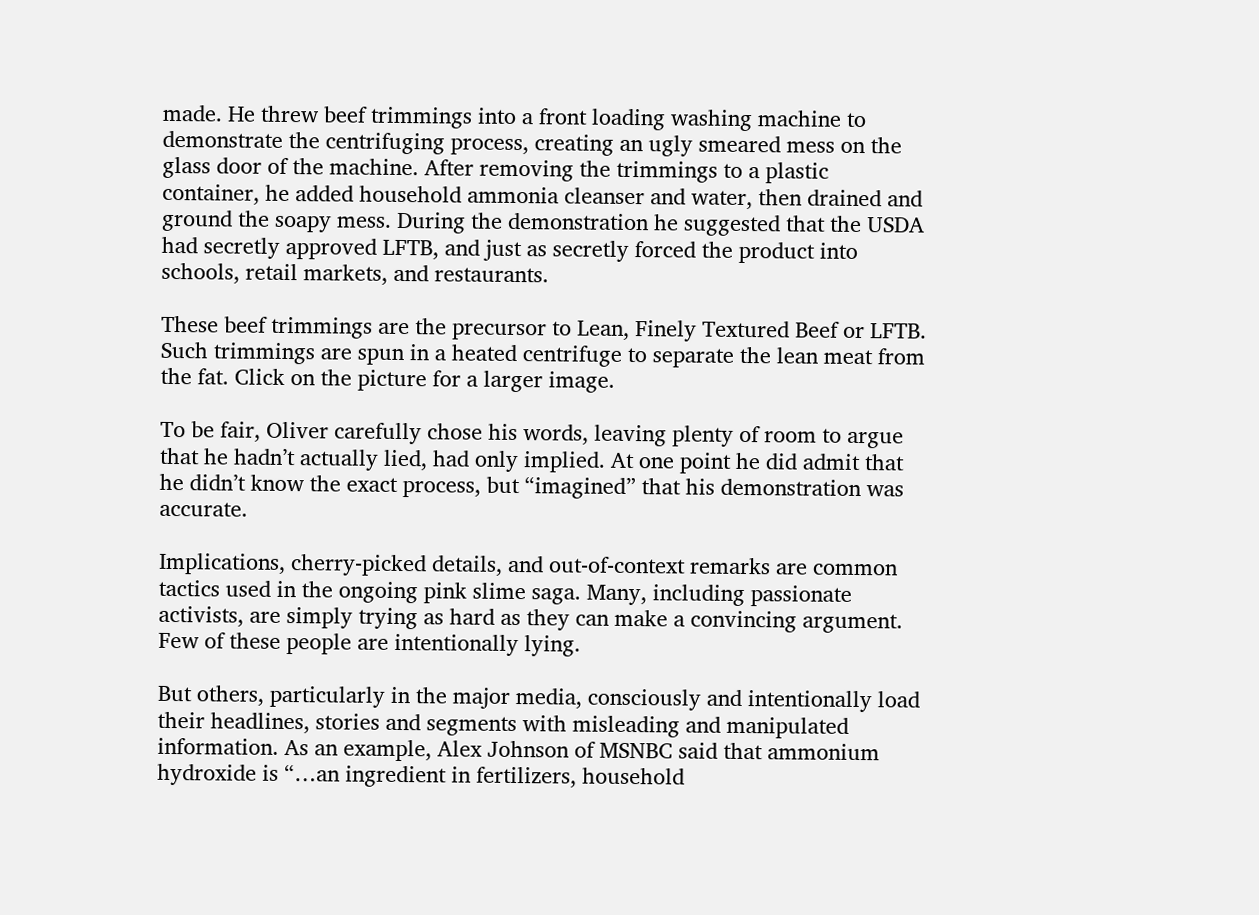made. He threw beef trimmings into a front loading washing machine to demonstrate the centrifuging process, creating an ugly smeared mess on the glass door of the machine. After removing the trimmings to a plastic container, he added household ammonia cleanser and water, then drained and ground the soapy mess. During the demonstration he suggested that the USDA had secretly approved LFTB, and just as secretly forced the product into schools, retail markets, and restaurants.

These beef trimmings are the precursor to Lean, Finely Textured Beef or LFTB. Such trimmings are spun in a heated centrifuge to separate the lean meat from the fat. Click on the picture for a larger image.

To be fair, Oliver carefully chose his words, leaving plenty of room to argue that he hadn’t actually lied, had only implied. At one point he did admit that he didn’t know the exact process, but “imagined” that his demonstration was accurate.

Implications, cherry-picked details, and out-of-context remarks are common tactics used in the ongoing pink slime saga. Many, including passionate activists, are simply trying as hard as they can make a convincing argument. Few of these people are intentionally lying.

But others, particularly in the major media, consciously and intentionally load their headlines, stories and segments with misleading and manipulated information. As an example, Alex Johnson of MSNBC said that ammonium hydroxide is “…an ingredient in fertilizers, household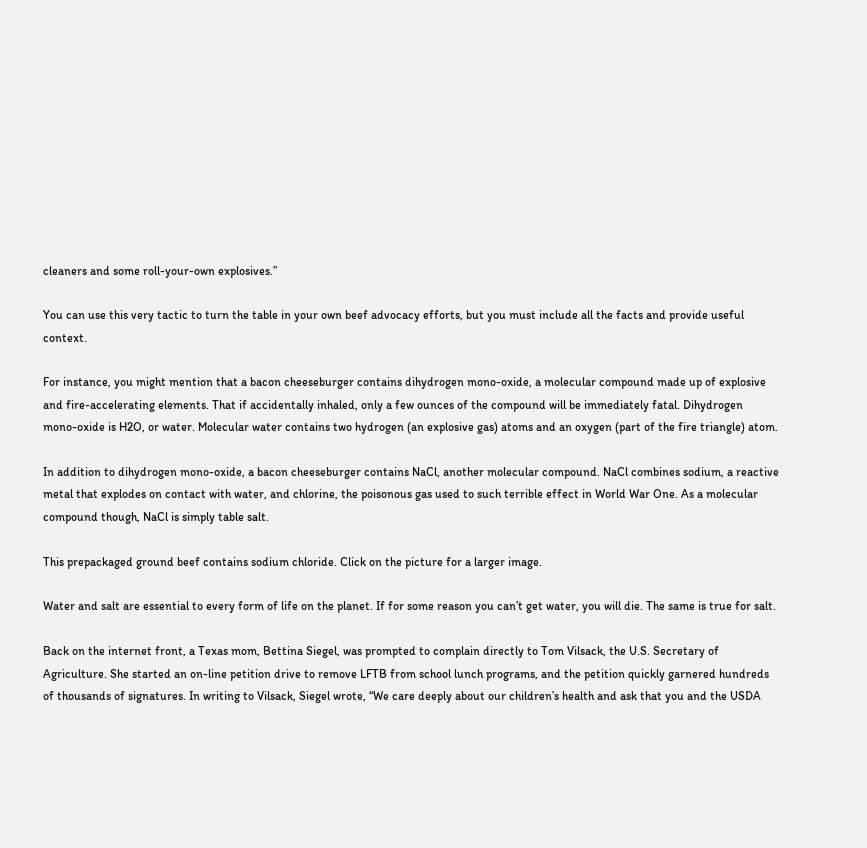cleaners and some roll-your-own explosives.”

You can use this very tactic to turn the table in your own beef advocacy efforts, but you must include all the facts and provide useful context.

For instance, you might mention that a bacon cheeseburger contains dihydrogen mono-oxide, a molecular compound made up of explosive and fire-accelerating elements. That if accidentally inhaled, only a few ounces of the compound will be immediately fatal. Dihydrogen mono-oxide is H2O, or water. Molecular water contains two hydrogen (an explosive gas) atoms and an oxygen (part of the fire triangle) atom.

In addition to dihydrogen mono-oxide, a bacon cheeseburger contains NaCl, another molecular compound. NaCl combines sodium, a reactive metal that explodes on contact with water, and chlorine, the poisonous gas used to such terrible effect in World War One. As a molecular compound though, NaCl is simply table salt.

This prepackaged ground beef contains sodium chloride. Click on the picture for a larger image.

Water and salt are essential to every form of life on the planet. If for some reason you can’t get water, you will die. The same is true for salt.

Back on the internet front, a Texas mom, Bettina Siegel, was prompted to complain directly to Tom Vilsack, the U.S. Secretary of Agriculture. She started an on-line petition drive to remove LFTB from school lunch programs, and the petition quickly garnered hundreds of thousands of signatures. In writing to Vilsack, Siegel wrote, “We care deeply about our children’s health and ask that you and the USDA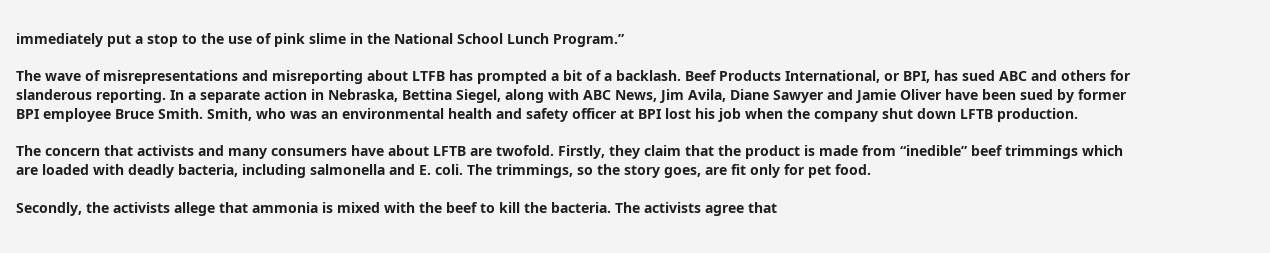immediately put a stop to the use of pink slime in the National School Lunch Program.”

The wave of misrepresentations and misreporting about LTFB has prompted a bit of a backlash. Beef Products International, or BPI, has sued ABC and others for slanderous reporting. In a separate action in Nebraska, Bettina Siegel, along with ABC News, Jim Avila, Diane Sawyer and Jamie Oliver have been sued by former BPI employee Bruce Smith. Smith, who was an environmental health and safety officer at BPI lost his job when the company shut down LFTB production.

The concern that activists and many consumers have about LFTB are twofold. Firstly, they claim that the product is made from “inedible” beef trimmings which are loaded with deadly bacteria, including salmonella and E. coli. The trimmings, so the story goes, are fit only for pet food.

Secondly, the activists allege that ammonia is mixed with the beef to kill the bacteria. The activists agree that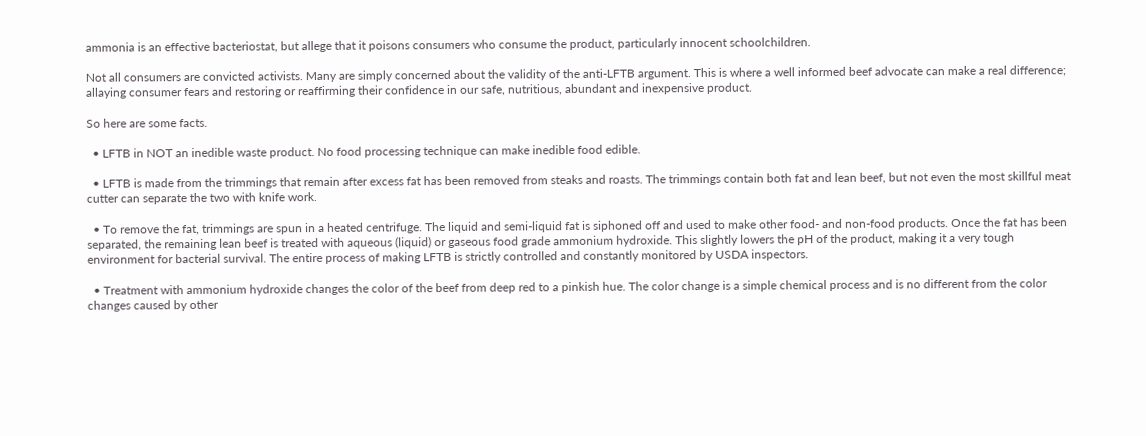ammonia is an effective bacteriostat, but allege that it poisons consumers who consume the product, particularly innocent schoolchildren.

Not all consumers are convicted activists. Many are simply concerned about the validity of the anti-LFTB argument. This is where a well informed beef advocate can make a real difference; allaying consumer fears and restoring or reaffirming their confidence in our safe, nutritious, abundant and inexpensive product.

So here are some facts.

  • LFTB in NOT an inedible waste product. No food processing technique can make inedible food edible.

  • LFTB is made from the trimmings that remain after excess fat has been removed from steaks and roasts. The trimmings contain both fat and lean beef, but not even the most skillful meat cutter can separate the two with knife work.

  • To remove the fat, trimmings are spun in a heated centrifuge. The liquid and semi-liquid fat is siphoned off and used to make other food- and non-food products. Once the fat has been separated, the remaining lean beef is treated with aqueous (liquid) or gaseous food grade ammonium hydroxide. This slightly lowers the pH of the product, making it a very tough environment for bacterial survival. The entire process of making LFTB is strictly controlled and constantly monitored by USDA inspectors.

  • Treatment with ammonium hydroxide changes the color of the beef from deep red to a pinkish hue. The color change is a simple chemical process and is no different from the color changes caused by other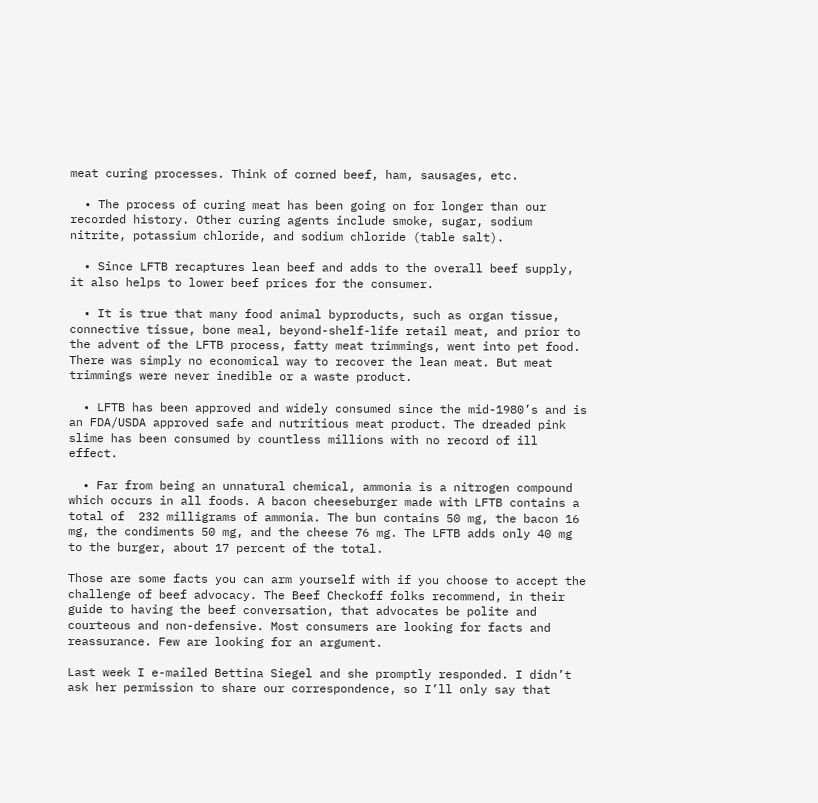meat curing processes. Think of corned beef, ham, sausages, etc.

  • The process of curing meat has been going on for longer than our recorded history. Other curing agents include smoke, sugar, sodium nitrite, potassium chloride, and sodium chloride (table salt).

  • Since LFTB recaptures lean beef and adds to the overall beef supply, it also helps to lower beef prices for the consumer.

  • It is true that many food animal byproducts, such as organ tissue, connective tissue, bone meal, beyond-shelf-life retail meat, and prior to the advent of the LFTB process, fatty meat trimmings, went into pet food. There was simply no economical way to recover the lean meat. But meat trimmings were never inedible or a waste product.

  • LFTB has been approved and widely consumed since the mid-1980’s and is an FDA/USDA approved safe and nutritious meat product. The dreaded pink slime has been consumed by countless millions with no record of ill effect.

  • Far from being an unnatural chemical, ammonia is a nitrogen compound which occurs in all foods. A bacon cheeseburger made with LFTB contains a total of  232 milligrams of ammonia. The bun contains 50 mg, the bacon 16 mg, the condiments 50 mg, and the cheese 76 mg. The LFTB adds only 40 mg to the burger, about 17 percent of the total.

Those are some facts you can arm yourself with if you choose to accept the challenge of beef advocacy. The Beef Checkoff folks recommend, in their guide to having the beef conversation, that advocates be polite and courteous and non-defensive. Most consumers are looking for facts and reassurance. Few are looking for an argument.

Last week I e-mailed Bettina Siegel and she promptly responded. I didn’t ask her permission to share our correspondence, so I’ll only say that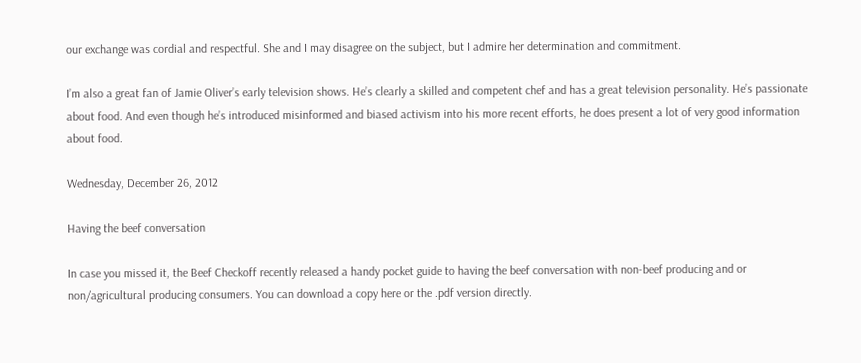our exchange was cordial and respectful. She and I may disagree on the subject, but I admire her determination and commitment.

I’m also a great fan of Jamie Oliver’s early television shows. He’s clearly a skilled and competent chef and has a great television personality. He’s passionate about food. And even though he’s introduced misinformed and biased activism into his more recent efforts, he does present a lot of very good information about food.

Wednesday, December 26, 2012

Having the beef conversation

In case you missed it, the Beef Checkoff recently released a handy pocket guide to having the beef conversation with non-beef producing and or non/agricultural producing consumers. You can download a copy here or the .pdf version directly.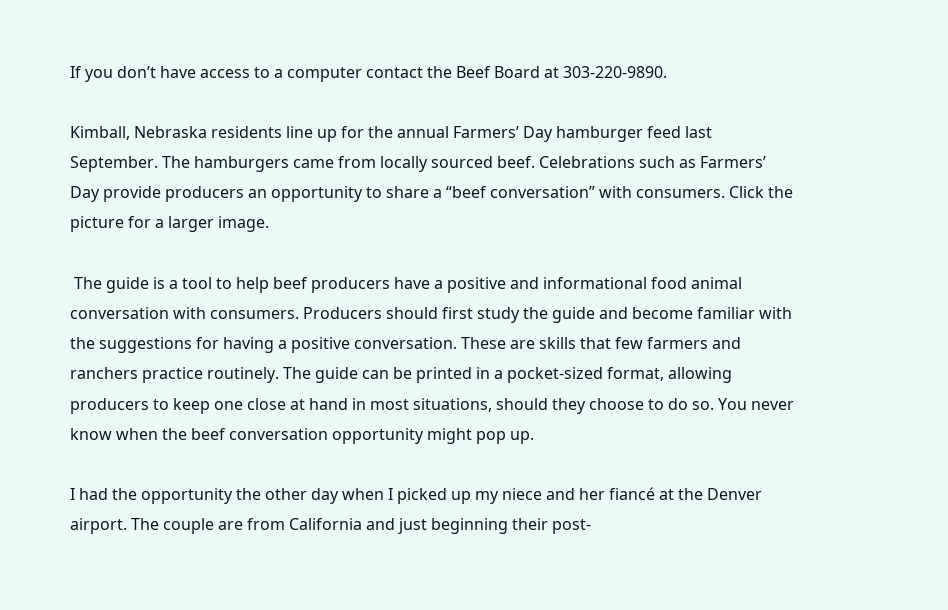If you don’t have access to a computer contact the Beef Board at 303-220-9890.

Kimball, Nebraska residents line up for the annual Farmers’ Day hamburger feed last September. The hamburgers came from locally sourced beef. Celebrations such as Farmers’ Day provide producers an opportunity to share a “beef conversation” with consumers. Click the picture for a larger image.

 The guide is a tool to help beef producers have a positive and informational food animal conversation with consumers. Producers should first study the guide and become familiar with the suggestions for having a positive conversation. These are skills that few farmers and ranchers practice routinely. The guide can be printed in a pocket-sized format, allowing producers to keep one close at hand in most situations, should they choose to do so. You never know when the beef conversation opportunity might pop up.

I had the opportunity the other day when I picked up my niece and her fiancé at the Denver airport. The couple are from California and just beginning their post-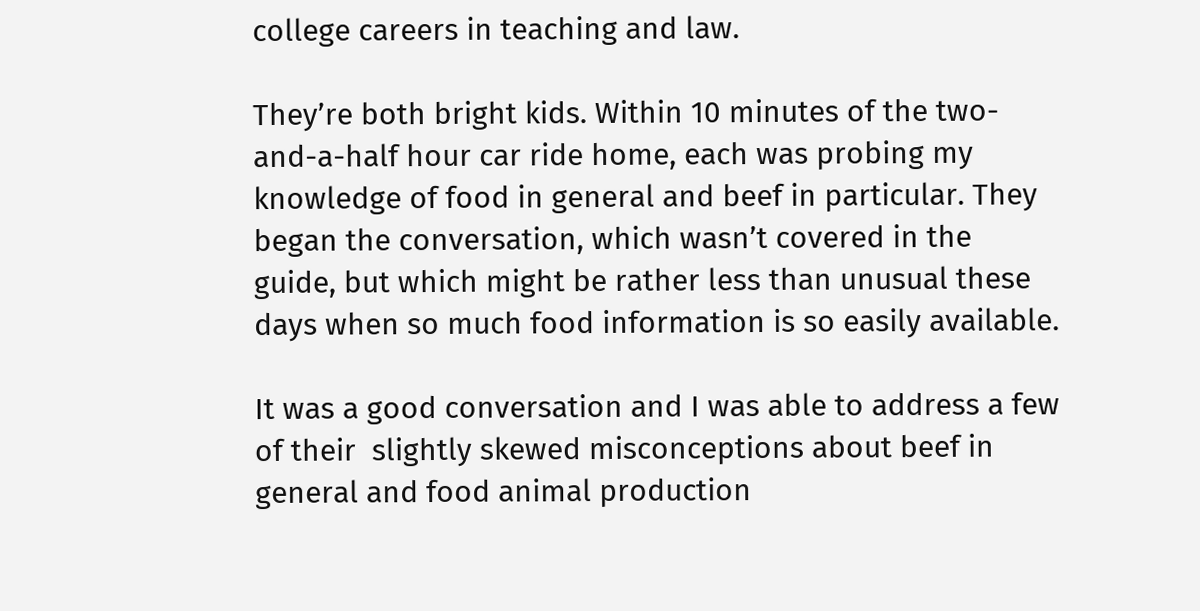college careers in teaching and law.

They’re both bright kids. Within 10 minutes of the two-and-a-half hour car ride home, each was probing my knowledge of food in general and beef in particular. They began the conversation, which wasn’t covered in the guide, but which might be rather less than unusual these days when so much food information is so easily available.

It was a good conversation and I was able to address a few of their  slightly skewed misconceptions about beef in general and food animal production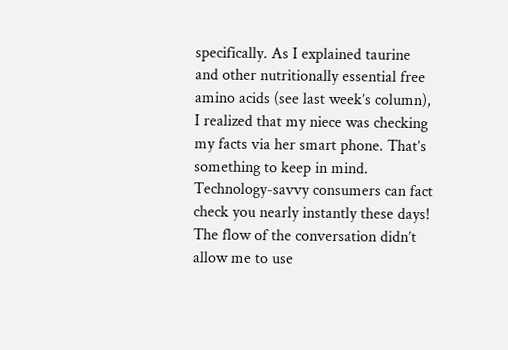specifically. As I explained taurine and other nutritionally essential free amino acids (see last week’s column), I realized that my niece was checking my facts via her smart phone. That’s something to keep in mind. Technology-savvy consumers can fact check you nearly instantly these days! The flow of the conversation didn’t allow me to use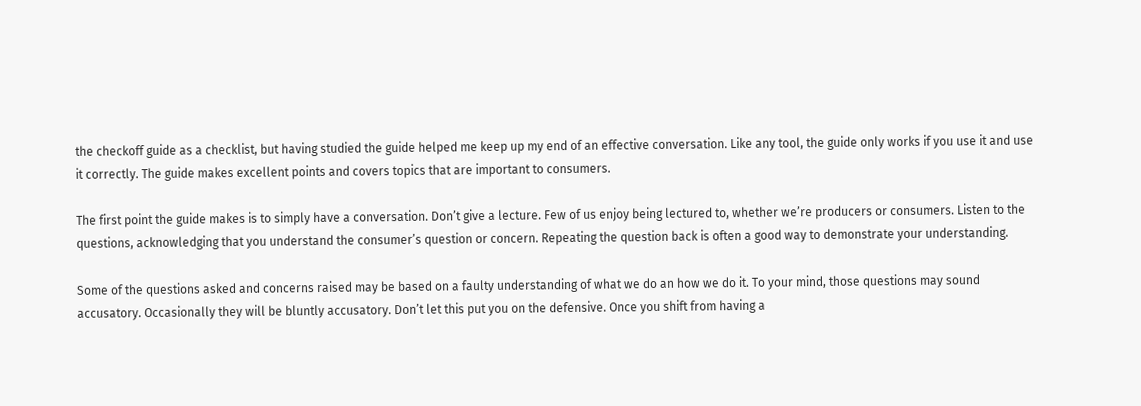the checkoff guide as a checklist, but having studied the guide helped me keep up my end of an effective conversation. Like any tool, the guide only works if you use it and use it correctly. The guide makes excellent points and covers topics that are important to consumers.

The first point the guide makes is to simply have a conversation. Don’t give a lecture. Few of us enjoy being lectured to, whether we’re producers or consumers. Listen to the questions, acknowledging that you understand the consumer’s question or concern. Repeating the question back is often a good way to demonstrate your understanding.

Some of the questions asked and concerns raised may be based on a faulty understanding of what we do an how we do it. To your mind, those questions may sound accusatory. Occasionally they will be bluntly accusatory. Don’t let this put you on the defensive. Once you shift from having a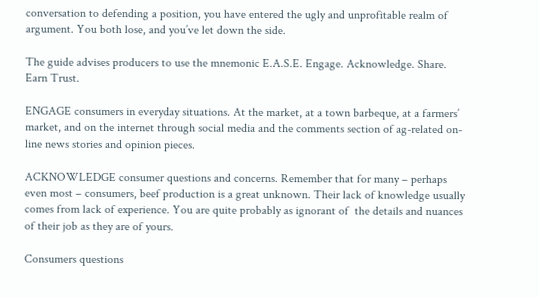conversation to defending a position, you have entered the ugly and unprofitable realm of argument. You both lose, and you’ve let down the side.

The guide advises producers to use the mnemonic E.A.S.E. Engage. Acknowledge. Share. Earn Trust.

ENGAGE consumers in everyday situations. At the market, at a town barbeque, at a farmers’ market, and on the internet through social media and the comments section of ag-related on-line news stories and opinion pieces.

ACKNOWLEDGE consumer questions and concerns. Remember that for many – perhaps even most – consumers, beef production is a great unknown. Their lack of knowledge usually comes from lack of experience. You are quite probably as ignorant of  the details and nuances of their job as they are of yours.

Consumers questions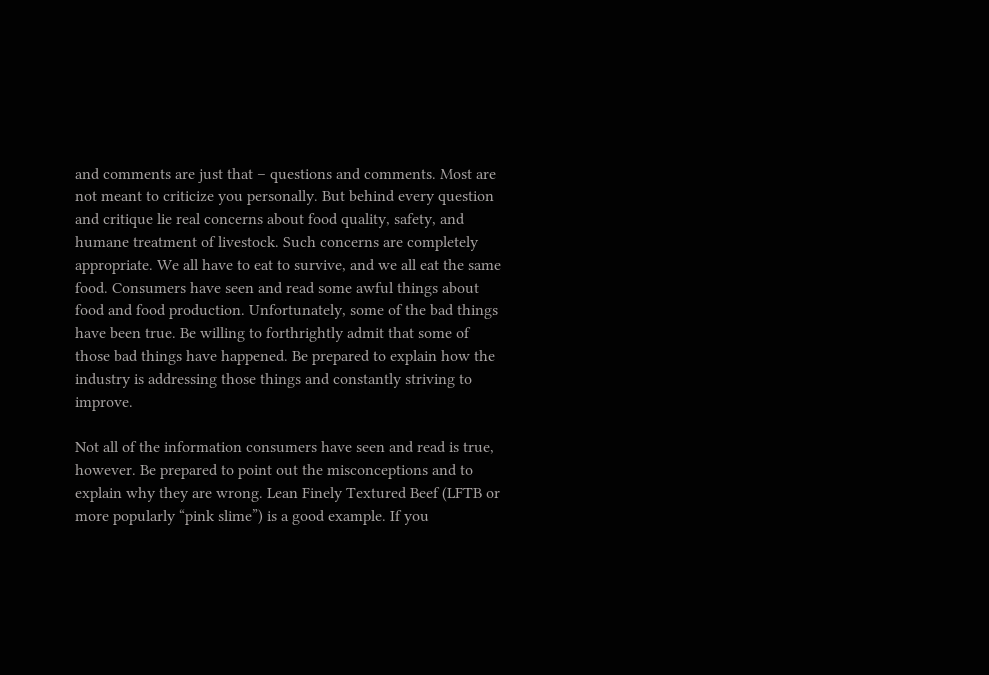and comments are just that – questions and comments. Most are not meant to criticize you personally. But behind every question and critique lie real concerns about food quality, safety, and humane treatment of livestock. Such concerns are completely appropriate. We all have to eat to survive, and we all eat the same food. Consumers have seen and read some awful things about food and food production. Unfortunately, some of the bad things have been true. Be willing to forthrightly admit that some of those bad things have happened. Be prepared to explain how the industry is addressing those things and constantly striving to improve.

Not all of the information consumers have seen and read is true, however. Be prepared to point out the misconceptions and to explain why they are wrong. Lean Finely Textured Beef (LFTB or more popularly “pink slime”) is a good example. If you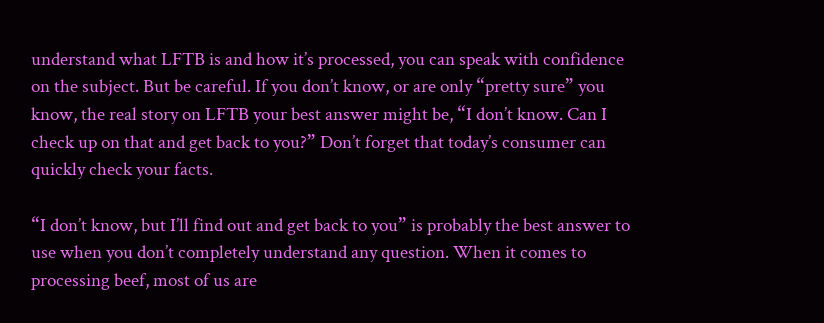understand what LFTB is and how it’s processed, you can speak with confidence on the subject. But be careful. If you don’t know, or are only “pretty sure” you know, the real story on LFTB your best answer might be, “I don’t know. Can I check up on that and get back to you?” Don’t forget that today’s consumer can quickly check your facts.

“I don’t know, but I’ll find out and get back to you” is probably the best answer to use when you don’t completely understand any question. When it comes to processing beef, most of us are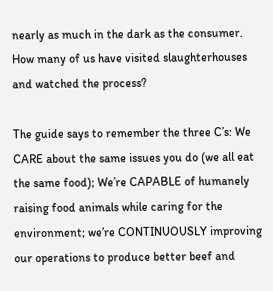nearly as much in the dark as the consumer. How many of us have visited slaughterhouses and watched the process?

The guide says to remember the three C’s: We CARE about the same issues you do (we all eat the same food); We’re CAPABLE of humanely raising food animals while caring for the environment; we’re CONTINUOUSLY improving our operations to produce better beef and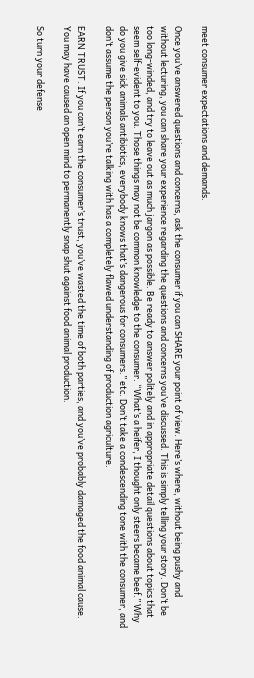meet consumer expectations and demands.

Once you’ve answered questions and concerns, ask the consumer if you can SHARE your point of view. Here’s where, without being pushy and without lecturing, you can share your experience regarding the questions and concerns you’ve discussed. This is simply telling your story. Don’t be too long-winded, and try to leave out as much jargon as possible. Be ready to answer politely and in appropriate detail questions about topics that seem self-evident to you. Those things may not be common knowledge to the consumer. “What’s a heifer, I thought only steers became beef.” Why do you give sick animals antibiotics, everybody knows that’s dangerous for consumers.” etc. Don’t take a condescending tone with the consumer, and don’t assume the person you’re talking with has a completely flawed understanding of production agriculture.

EARN TRUST. If you can’t earn the consumer’s trust, you’ve wasted the time of both parties, and you’ve probably damaged the food animal cause. You may have caused an open mind to permanently snap shut against food animal production.

So turn your defense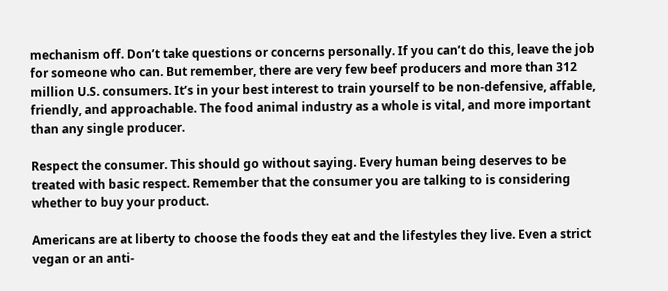mechanism off. Don’t take questions or concerns personally. If you can’t do this, leave the job for someone who can. But remember, there are very few beef producers and more than 312 million U.S. consumers. It’s in your best interest to train yourself to be non-defensive, affable, friendly, and approachable. The food animal industry as a whole is vital, and more important than any single producer.

Respect the consumer. This should go without saying. Every human being deserves to be treated with basic respect. Remember that the consumer you are talking to is considering whether to buy your product.

Americans are at liberty to choose the foods they eat and the lifestyles they live. Even a strict vegan or an anti-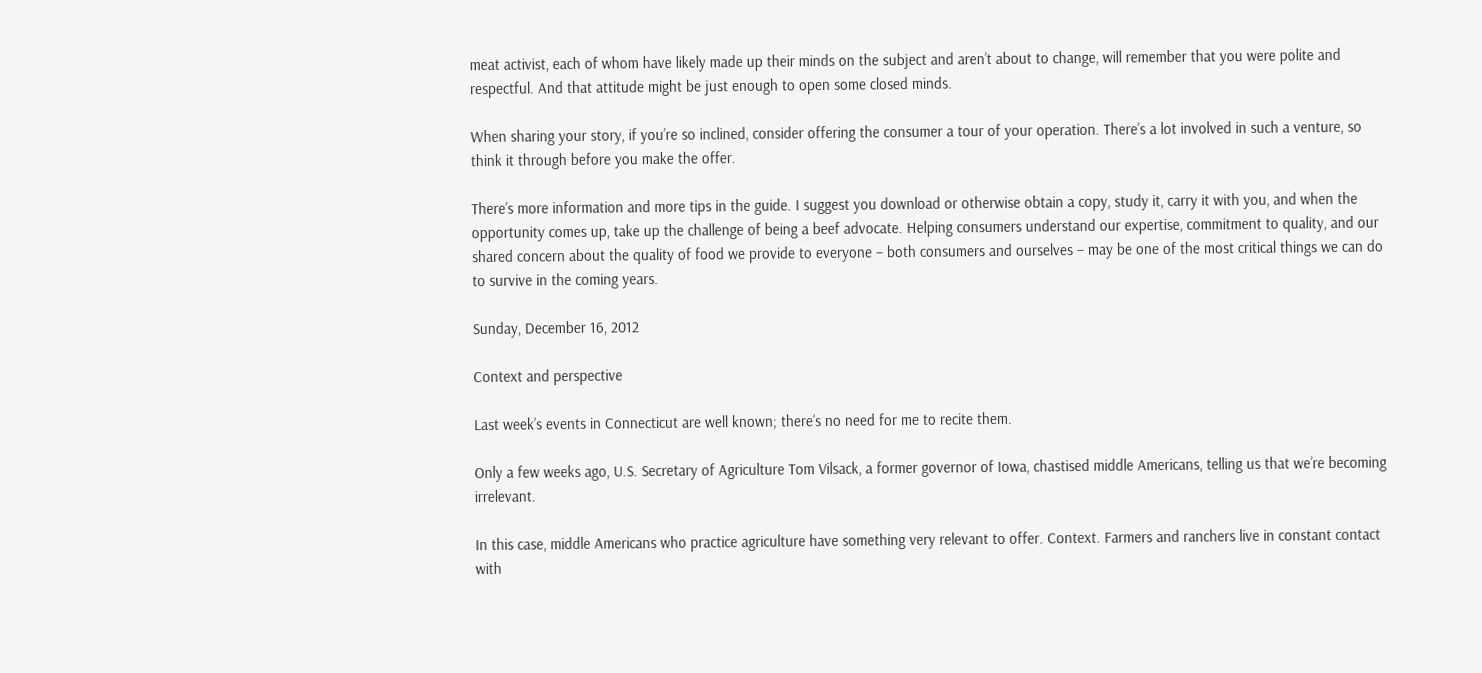meat activist, each of whom have likely made up their minds on the subject and aren’t about to change, will remember that you were polite and respectful. And that attitude might be just enough to open some closed minds.

When sharing your story, if you’re so inclined, consider offering the consumer a tour of your operation. There’s a lot involved in such a venture, so think it through before you make the offer.

There’s more information and more tips in the guide. I suggest you download or otherwise obtain a copy, study it, carry it with you, and when the opportunity comes up, take up the challenge of being a beef advocate. Helping consumers understand our expertise, commitment to quality, and our shared concern about the quality of food we provide to everyone – both consumers and ourselves – may be one of the most critical things we can do to survive in the coming years.

Sunday, December 16, 2012

Context and perspective

Last week’s events in Connecticut are well known; there’s no need for me to recite them.

Only a few weeks ago, U.S. Secretary of Agriculture Tom Vilsack, a former governor of Iowa, chastised middle Americans, telling us that we’re becoming irrelevant.

In this case, middle Americans who practice agriculture have something very relevant to offer. Context. Farmers and ranchers live in constant contact with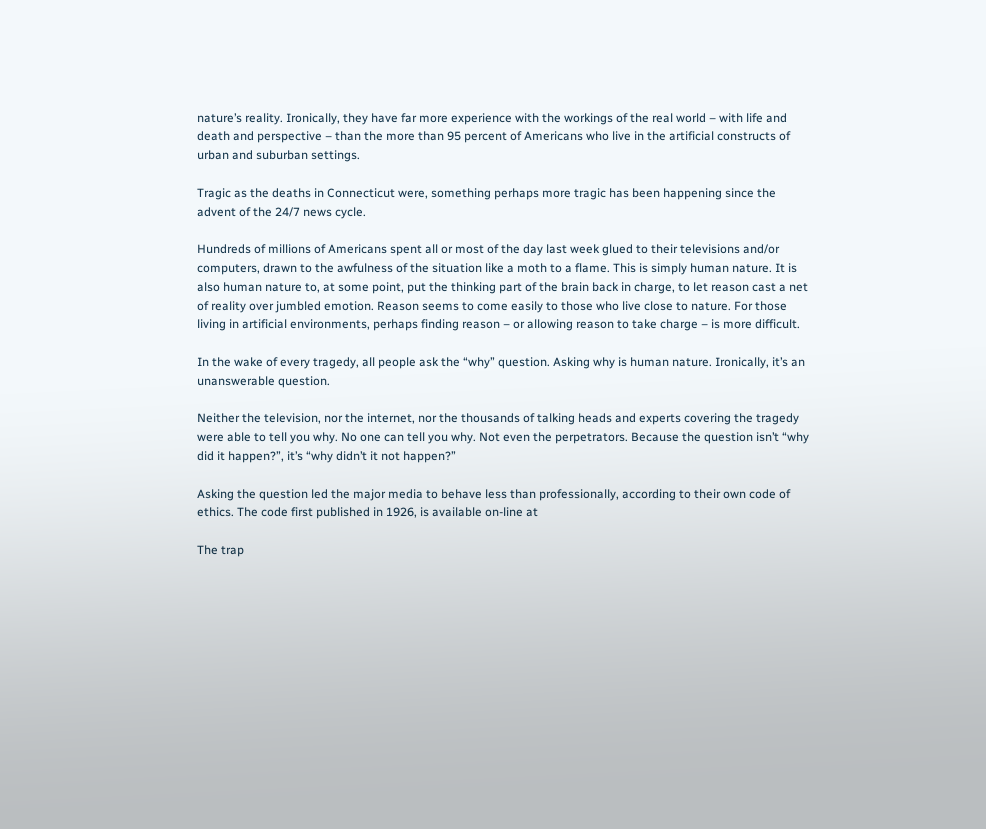nature’s reality. Ironically, they have far more experience with the workings of the real world – with life and death and perspective – than the more than 95 percent of Americans who live in the artificial constructs of urban and suburban settings.

Tragic as the deaths in Connecticut were, something perhaps more tragic has been happening since the advent of the 24/7 news cycle.

Hundreds of millions of Americans spent all or most of the day last week glued to their televisions and/or computers, drawn to the awfulness of the situation like a moth to a flame. This is simply human nature. It is also human nature to, at some point, put the thinking part of the brain back in charge, to let reason cast a net of reality over jumbled emotion. Reason seems to come easily to those who live close to nature. For those living in artificial environments, perhaps finding reason – or allowing reason to take charge – is more difficult.

In the wake of every tragedy, all people ask the “why” question. Asking why is human nature. Ironically, it’s an unanswerable question.

Neither the television, nor the internet, nor the thousands of talking heads and experts covering the tragedy were able to tell you why. No one can tell you why. Not even the perpetrators. Because the question isn’t “why did it happen?”, it’s “why didn’t it not happen?”

Asking the question led the major media to behave less than professionally, according to their own code of ethics. The code first published in 1926, is available on-line at

The trap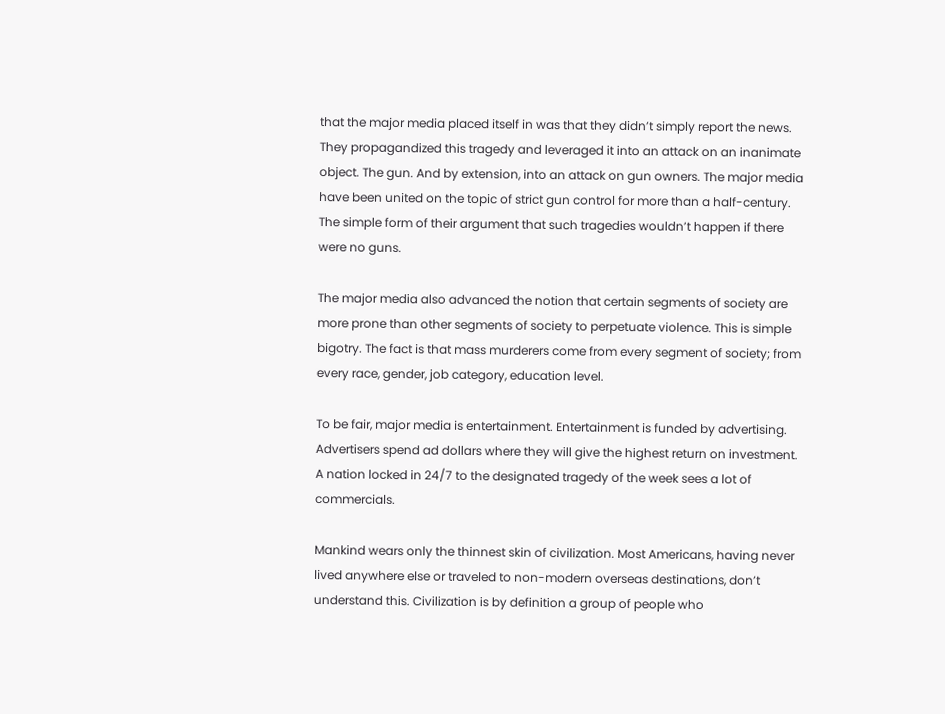that the major media placed itself in was that they didn’t simply report the news. They propagandized this tragedy and leveraged it into an attack on an inanimate object. The gun. And by extension, into an attack on gun owners. The major media have been united on the topic of strict gun control for more than a half-century. The simple form of their argument that such tragedies wouldn’t happen if there were no guns.

The major media also advanced the notion that certain segments of society are more prone than other segments of society to perpetuate violence. This is simple bigotry. The fact is that mass murderers come from every segment of society; from every race, gender, job category, education level.

To be fair, major media is entertainment. Entertainment is funded by advertising. Advertisers spend ad dollars where they will give the highest return on investment. A nation locked in 24/7 to the designated tragedy of the week sees a lot of commercials.

Mankind wears only the thinnest skin of civilization. Most Americans, having never lived anywhere else or traveled to non-modern overseas destinations, don’t understand this. Civilization is by definition a group of people who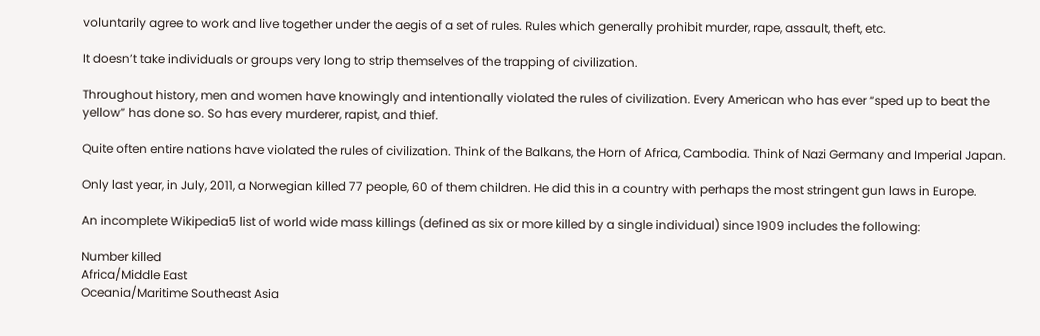voluntarily agree to work and live together under the aegis of a set of rules. Rules which generally prohibit murder, rape, assault, theft, etc.

It doesn’t take individuals or groups very long to strip themselves of the trapping of civilization.

Throughout history, men and women have knowingly and intentionally violated the rules of civilization. Every American who has ever “sped up to beat the yellow” has done so. So has every murderer, rapist, and thief.

Quite often entire nations have violated the rules of civilization. Think of the Balkans, the Horn of Africa, Cambodia. Think of Nazi Germany and Imperial Japan.

Only last year, in July, 2011, a Norwegian killed 77 people, 60 of them children. He did this in a country with perhaps the most stringent gun laws in Europe.

An incomplete Wikipedia5 list of world wide mass killings (defined as six or more killed by a single individual) since 1909 includes the following:

Number killed
Africa/Middle East
Oceania/Maritime Southeast Asia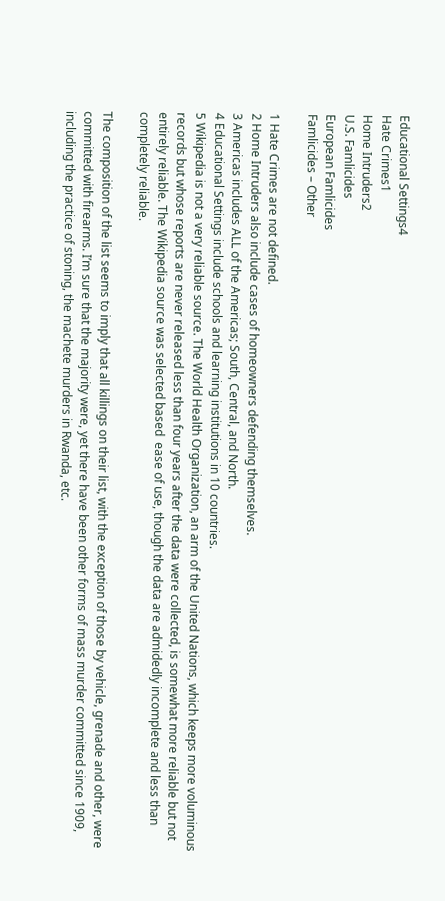Educational Settings4
Hate Crimes1
Home Intruders2
U.S. Famlicides
European Famlicides
Famlicides – Other

1 Hate Crimes are not defined.
2 Home Intruders also include cases of homeowners defending themselves.
3 Americas includes ALL of the Americas; South, Central, and North.
4 Educational Settings include schools and learning institutions in 10 countries.
5 Wikipedia is not a very reliable source. The World Health Organization, an arm of the United Nations, which keeps more voluminous records but whose reports are never released less than four years after the data were collected, is somewhat more reliable but not entirely reliable. The Wikipedia source was selected based  ease of use, though the data are admidedly incomplete and less than completely reliable.

The composition of the list seems to imply that all killings on their list, with the exception of those by vehicle, grenade and other, were committed with firearms. I’m sure that the majority were, yet there have been other forms of mass murder committed since 1909, including the practice of stoning, the machete murders in Rwanda, etc.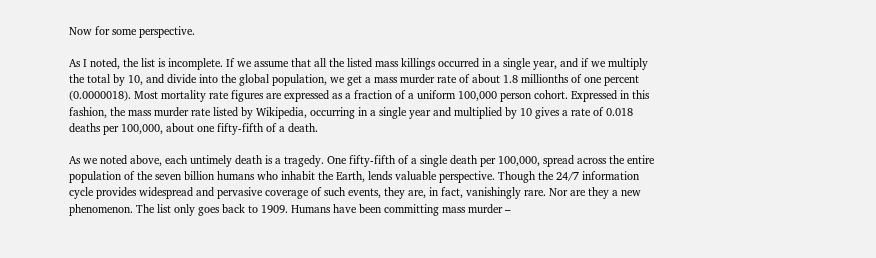Now for some perspective.

As I noted, the list is incomplete. If we assume that all the listed mass killings occurred in a single year, and if we multiply the total by 10, and divide into the global population, we get a mass murder rate of about 1.8 millionths of one percent (0.0000018). Most mortality rate figures are expressed as a fraction of a uniform 100,000 person cohort. Expressed in this fashion, the mass murder rate listed by Wikipedia, occurring in a single year and multiplied by 10 gives a rate of 0.018 deaths per 100,000, about one fifty-fifth of a death.

As we noted above, each untimely death is a tragedy. One fifty-fifth of a single death per 100,000, spread across the entire population of the seven billion humans who inhabit the Earth, lends valuable perspective. Though the 24/7 information cycle provides widespread and pervasive coverage of such events, they are, in fact, vanishingly rare. Nor are they a new phenomenon. The list only goes back to 1909. Humans have been committing mass murder –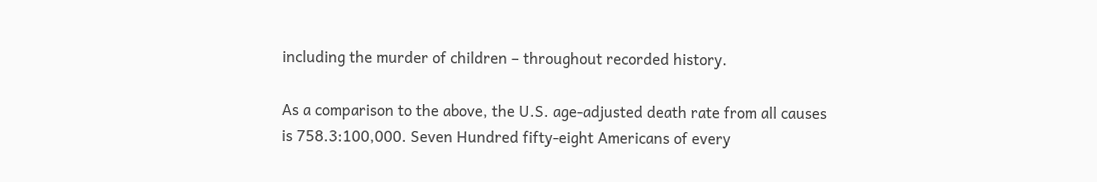including the murder of children – throughout recorded history.

As a comparison to the above, the U.S. age-adjusted death rate from all causes is 758.3:100,000. Seven Hundred fifty-eight Americans of every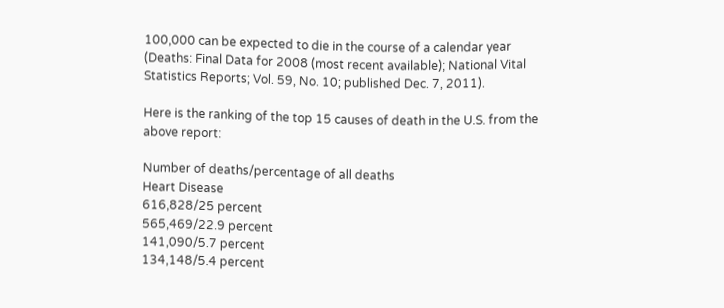100,000 can be expected to die in the course of a calendar year (Deaths: Final Data for 2008 (most recent available); National Vital Statistics Reports; Vol. 59, No. 10; published Dec. 7, 2011).

Here is the ranking of the top 15 causes of death in the U.S. from the above report:

Number of deaths/percentage of all deaths
Heart Disease
616,828/25 percent
565,469/22.9 percent
141,090/5.7 percent
134,148/5.4 percent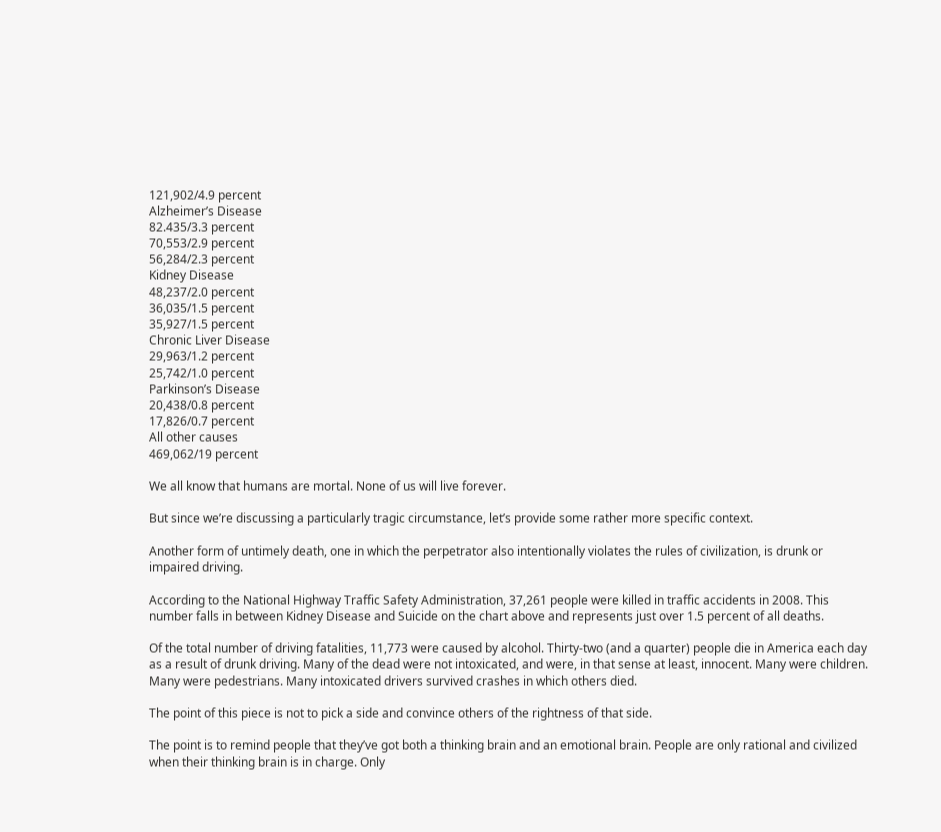121,902/4.9 percent
Alzheimer’s Disease
82.435/3.3 percent
70,553/2.9 percent
56,284/2.3 percent
Kidney Disease
48,237/2.0 percent
36,035/1.5 percent
35,927/1.5 percent
Chronic Liver Disease
29,963/1.2 percent
25,742/1.0 percent
Parkinson’s Disease
20,438/0.8 percent
17,826/0.7 percent
All other causes
469,062/19 percent

We all know that humans are mortal. None of us will live forever.

But since we’re discussing a particularly tragic circumstance, let’s provide some rather more specific context.

Another form of untimely death, one in which the perpetrator also intentionally violates the rules of civilization, is drunk or impaired driving.

According to the National Highway Traffic Safety Administration, 37,261 people were killed in traffic accidents in 2008. This number falls in between Kidney Disease and Suicide on the chart above and represents just over 1.5 percent of all deaths.

Of the total number of driving fatalities, 11,773 were caused by alcohol. Thirty-two (and a quarter) people die in America each day as a result of drunk driving. Many of the dead were not intoxicated, and were, in that sense at least, innocent. Many were children. Many were pedestrians. Many intoxicated drivers survived crashes in which others died.

The point of this piece is not to pick a side and convince others of the rightness of that side.

The point is to remind people that they’ve got both a thinking brain and an emotional brain. People are only rational and civilized when their thinking brain is in charge. Only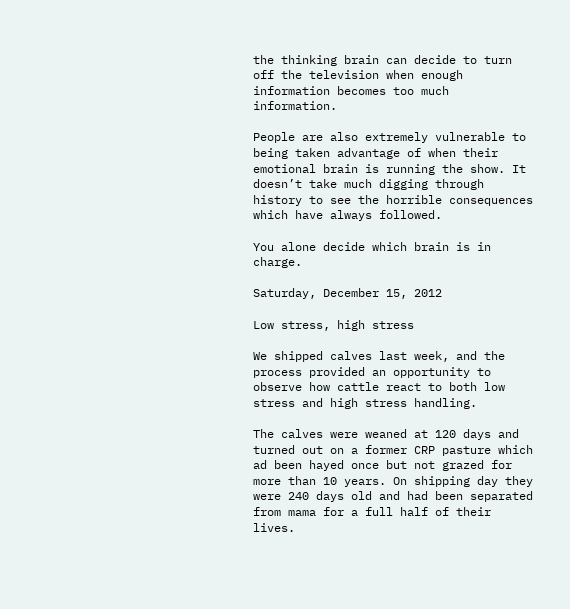the thinking brain can decide to turn off the television when enough information becomes too much information.

People are also extremely vulnerable to being taken advantage of when their emotional brain is running the show. It doesn’t take much digging through history to see the horrible consequences which have always followed.

You alone decide which brain is in charge.

Saturday, December 15, 2012

Low stress, high stress

We shipped calves last week, and the process provided an opportunity to observe how cattle react to both low stress and high stress handling.

The calves were weaned at 120 days and turned out on a former CRP pasture which ad been hayed once but not grazed for more than 10 years. On shipping day they were 240 days old and had been separated from mama for a full half of their lives.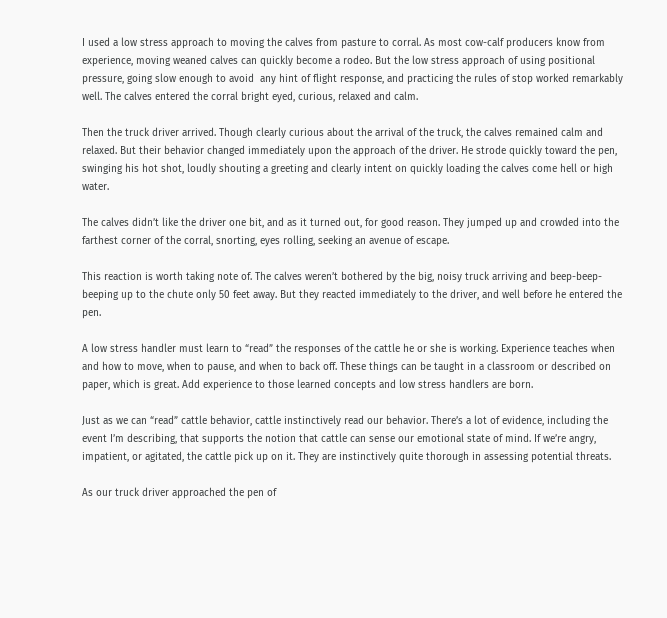I used a low stress approach to moving the calves from pasture to corral. As most cow-calf producers know from experience, moving weaned calves can quickly become a rodeo. But the low stress approach of using positional pressure, going slow enough to avoid  any hint of flight response, and practicing the rules of stop worked remarkably well. The calves entered the corral bright eyed, curious, relaxed and calm.

Then the truck driver arrived. Though clearly curious about the arrival of the truck, the calves remained calm and relaxed. But their behavior changed immediately upon the approach of the driver. He strode quickly toward the pen, swinging his hot shot, loudly shouting a greeting and clearly intent on quickly loading the calves come hell or high water.

The calves didn’t like the driver one bit, and as it turned out, for good reason. They jumped up and crowded into the farthest corner of the corral, snorting, eyes rolling, seeking an avenue of escape.

This reaction is worth taking note of. The calves weren’t bothered by the big, noisy truck arriving and beep-beep-beeping up to the chute only 50 feet away. But they reacted immediately to the driver, and well before he entered the pen.

A low stress handler must learn to “read” the responses of the cattle he or she is working. Experience teaches when and how to move, when to pause, and when to back off. These things can be taught in a classroom or described on paper, which is great. Add experience to those learned concepts and low stress handlers are born.

Just as we can “read” cattle behavior, cattle instinctively read our behavior. There’s a lot of evidence, including the event I’m describing, that supports the notion that cattle can sense our emotional state of mind. If we’re angry, impatient, or agitated, the cattle pick up on it. They are instinctively quite thorough in assessing potential threats.

As our truck driver approached the pen of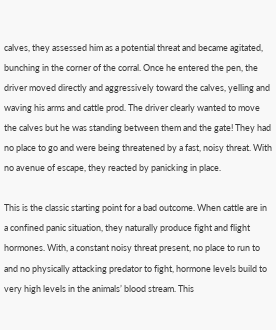calves, they assessed him as a potential threat and became agitated, bunching in the corner of the corral. Once he entered the pen, the driver moved directly and aggressively toward the calves, yelling and waving his arms and cattle prod. The driver clearly wanted to move the calves but he was standing between them and the gate! They had no place to go and were being threatened by a fast, noisy threat. With no avenue of escape, they reacted by panicking in place.

This is the classic starting point for a bad outcome. When cattle are in a confined panic situation, they naturally produce fight and flight hormones. With, a constant noisy threat present, no place to run to and no physically attacking predator to fight, hormone levels build to very high levels in the animals’ blood stream. This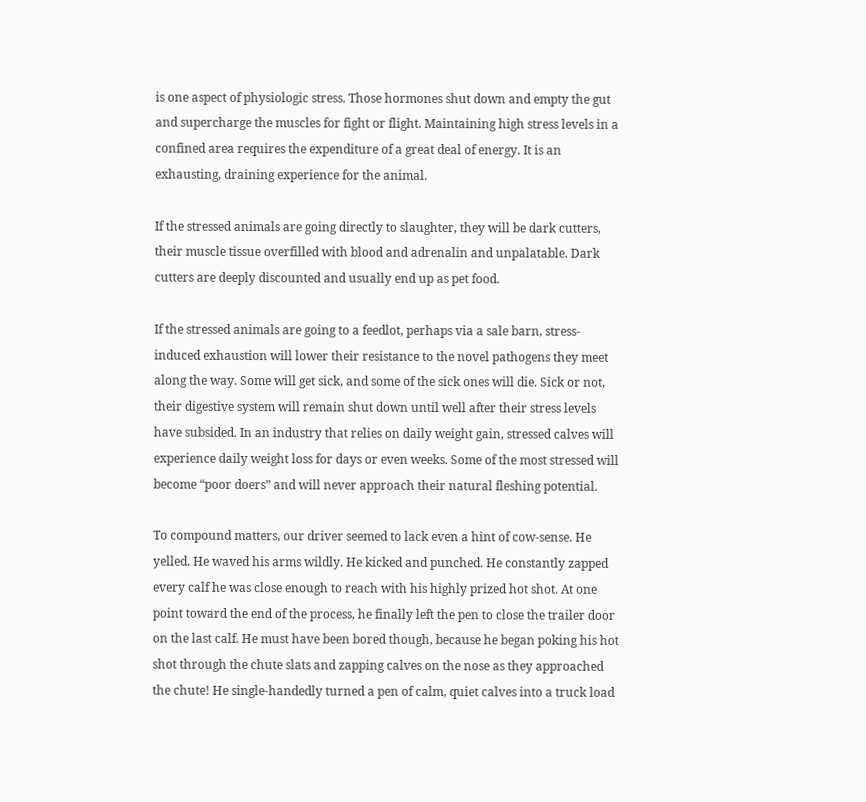is one aspect of physiologic stress. Those hormones shut down and empty the gut and supercharge the muscles for fight or flight. Maintaining high stress levels in a confined area requires the expenditure of a great deal of energy. It is an exhausting, draining experience for the animal.

If the stressed animals are going directly to slaughter, they will be dark cutters, their muscle tissue overfilled with blood and adrenalin and unpalatable. Dark cutters are deeply discounted and usually end up as pet food.

If the stressed animals are going to a feedlot, perhaps via a sale barn, stress-induced exhaustion will lower their resistance to the novel pathogens they meet along the way. Some will get sick, and some of the sick ones will die. Sick or not, their digestive system will remain shut down until well after their stress levels have subsided. In an industry that relies on daily weight gain, stressed calves will experience daily weight loss for days or even weeks. Some of the most stressed will become “poor doers” and will never approach their natural fleshing potential.

To compound matters, our driver seemed to lack even a hint of cow-sense. He yelled. He waved his arms wildly. He kicked and punched. He constantly zapped every calf he was close enough to reach with his highly prized hot shot. At one point toward the end of the process, he finally left the pen to close the trailer door on the last calf. He must have been bored though, because he began poking his hot shot through the chute slats and zapping calves on the nose as they approached the chute! He single-handedly turned a pen of calm, quiet calves into a truck load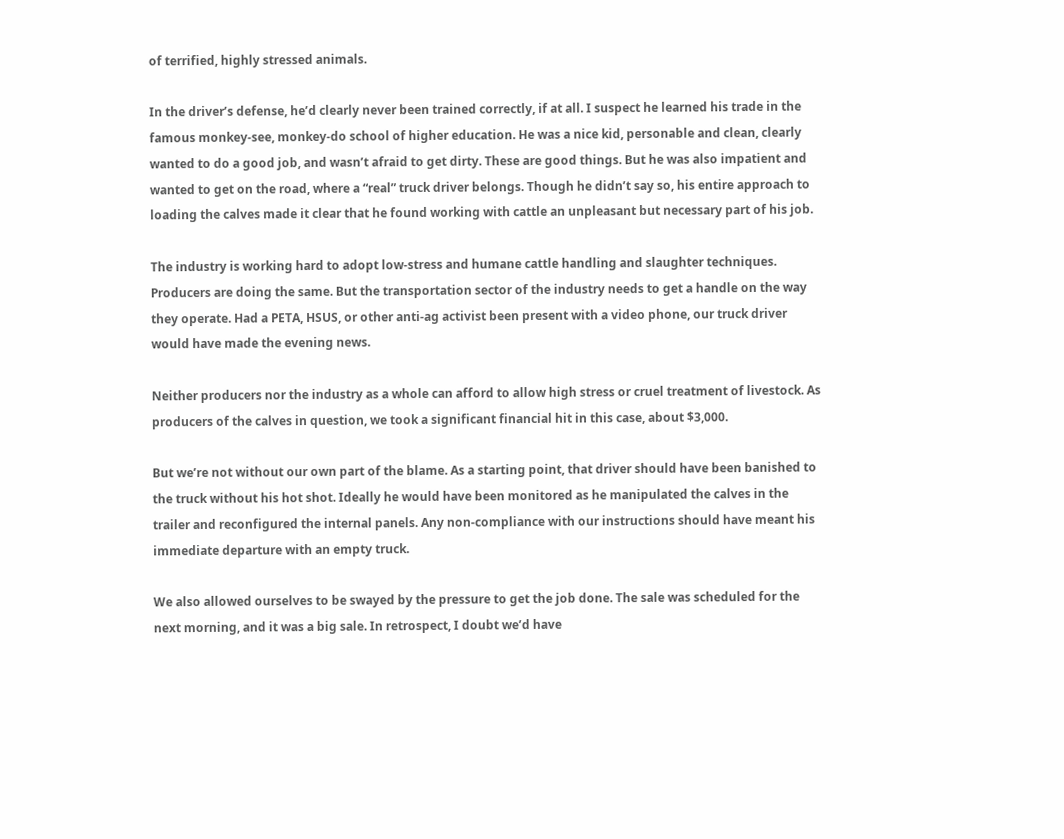of terrified, highly stressed animals.

In the driver’s defense, he’d clearly never been trained correctly, if at all. I suspect he learned his trade in the famous monkey-see, monkey-do school of higher education. He was a nice kid, personable and clean, clearly wanted to do a good job, and wasn’t afraid to get dirty. These are good things. But he was also impatient and wanted to get on the road, where a “real” truck driver belongs. Though he didn’t say so, his entire approach to loading the calves made it clear that he found working with cattle an unpleasant but necessary part of his job.

The industry is working hard to adopt low-stress and humane cattle handling and slaughter techniques. Producers are doing the same. But the transportation sector of the industry needs to get a handle on the way they operate. Had a PETA, HSUS, or other anti-ag activist been present with a video phone, our truck driver would have made the evening news.

Neither producers nor the industry as a whole can afford to allow high stress or cruel treatment of livestock. As producers of the calves in question, we took a significant financial hit in this case, about $3,000.

But we’re not without our own part of the blame. As a starting point, that driver should have been banished to the truck without his hot shot. Ideally he would have been monitored as he manipulated the calves in the trailer and reconfigured the internal panels. Any non-compliance with our instructions should have meant his immediate departure with an empty truck.

We also allowed ourselves to be swayed by the pressure to get the job done. The sale was scheduled for the next morning, and it was a big sale. In retrospect, I doubt we’d have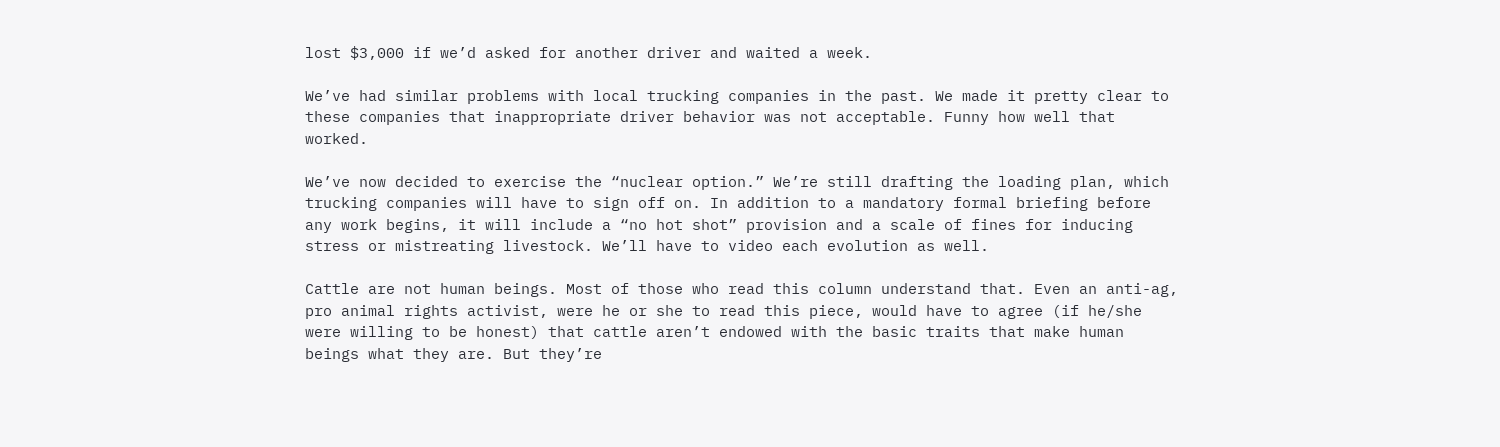lost $3,000 if we’d asked for another driver and waited a week.

We’ve had similar problems with local trucking companies in the past. We made it pretty clear to these companies that inappropriate driver behavior was not acceptable. Funny how well that worked.

We’ve now decided to exercise the “nuclear option.” We’re still drafting the loading plan, which trucking companies will have to sign off on. In addition to a mandatory formal briefing before any work begins, it will include a “no hot shot” provision and a scale of fines for inducing stress or mistreating livestock. We’ll have to video each evolution as well.

Cattle are not human beings. Most of those who read this column understand that. Even an anti-ag, pro animal rights activist, were he or she to read this piece, would have to agree (if he/she were willing to be honest) that cattle aren’t endowed with the basic traits that make human beings what they are. But they’re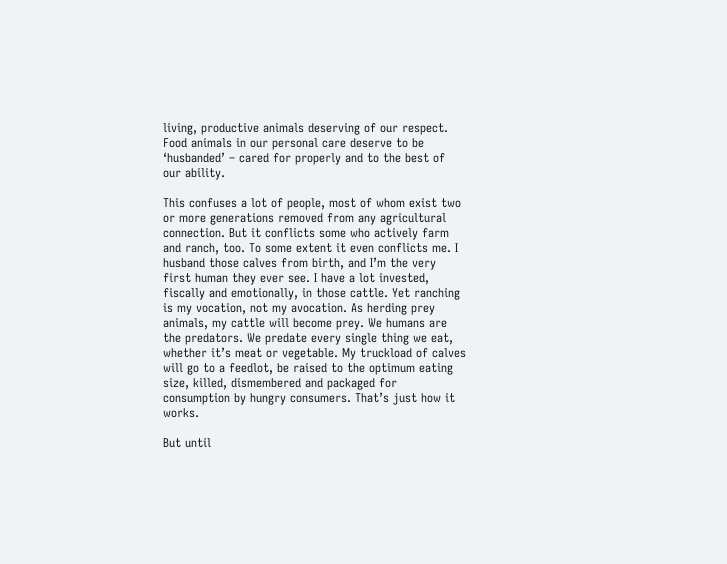living, productive animals deserving of our respect. Food animals in our personal care deserve to be ‘husbanded’ – cared for properly and to the best of our ability.

This confuses a lot of people, most of whom exist two or more generations removed from any agricultural connection. But it conflicts some who actively farm and ranch, too. To some extent it even conflicts me. I husband those calves from birth, and I’m the very first human they ever see. I have a lot invested, fiscally and emotionally, in those cattle. Yet ranching is my vocation, not my avocation. As herding prey animals, my cattle will become prey. We humans are the predators. We predate every single thing we eat, whether it’s meat or vegetable. My truckload of calves will go to a feedlot, be raised to the optimum eating size, killed, dismembered and packaged for consumption by hungry consumers. That’s just how it works.

But until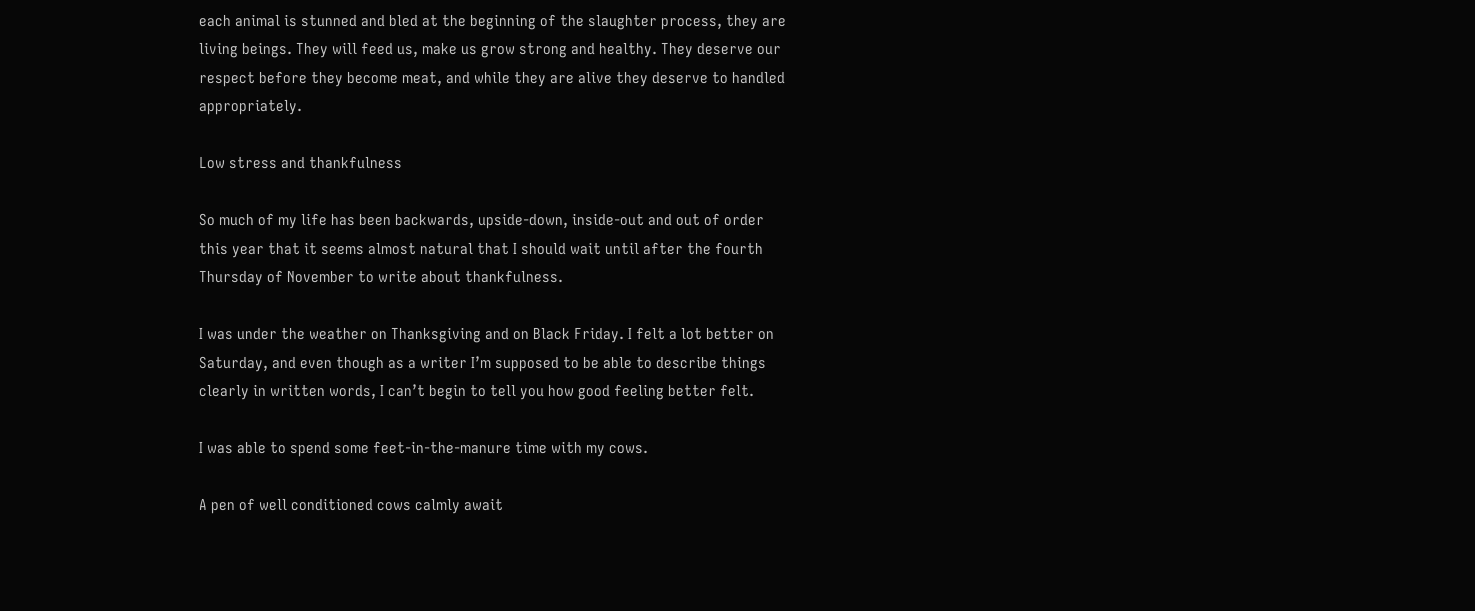each animal is stunned and bled at the beginning of the slaughter process, they are living beings. They will feed us, make us grow strong and healthy. They deserve our respect before they become meat, and while they are alive they deserve to handled appropriately.

Low stress and thankfulness

So much of my life has been backwards, upside-down, inside-out and out of order this year that it seems almost natural that I should wait until after the fourth Thursday of November to write about thankfulness.

I was under the weather on Thanksgiving and on Black Friday. I felt a lot better on Saturday, and even though as a writer I’m supposed to be able to describe things clearly in written words, I can’t begin to tell you how good feeling better felt.

I was able to spend some feet-in-the-manure time with my cows.

A pen of well conditioned cows calmly await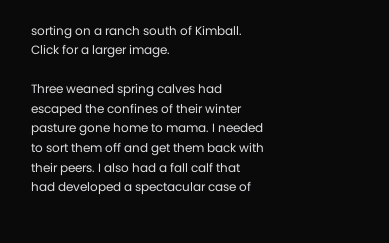sorting on a ranch south of Kimball. Click for a larger image.

Three weaned spring calves had escaped the confines of their winter pasture gone home to mama. I needed to sort them off and get them back with their peers. I also had a fall calf that had developed a spectacular case of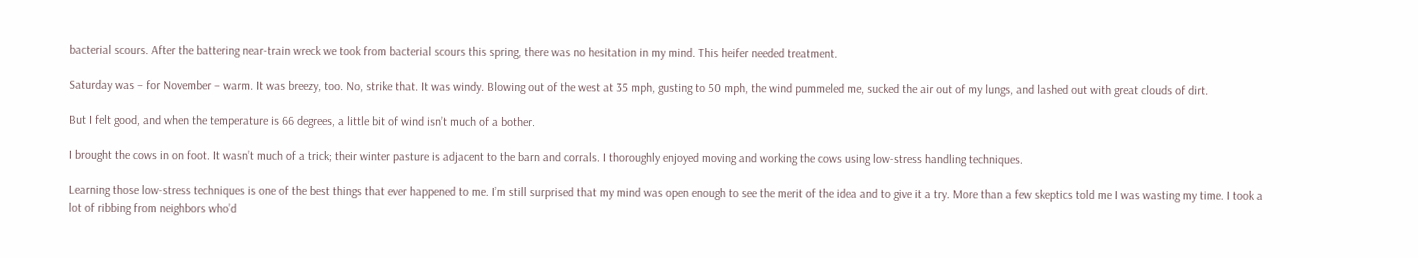bacterial scours. After the battering near-train wreck we took from bacterial scours this spring, there was no hesitation in my mind. This heifer needed treatment.

Saturday was – for November – warm. It was breezy, too. No, strike that. It was windy. Blowing out of the west at 35 mph, gusting to 50 mph, the wind pummeled me, sucked the air out of my lungs, and lashed out with great clouds of dirt.

But I felt good, and when the temperature is 66 degrees, a little bit of wind isn’t much of a bother.

I brought the cows in on foot. It wasn’t much of a trick; their winter pasture is adjacent to the barn and corrals. I thoroughly enjoyed moving and working the cows using low-stress handling techniques.

Learning those low-stress techniques is one of the best things that ever happened to me. I’m still surprised that my mind was open enough to see the merit of the idea and to give it a try. More than a few skeptics told me I was wasting my time. I took a lot of ribbing from neighbors who’d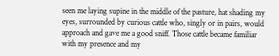seen me laying supine in the middle of the pasture, hat shading my eyes, surrounded by curious cattle who, singly or in pairs, would approach and gave me a good sniff. Those cattle became familiar with my presence and my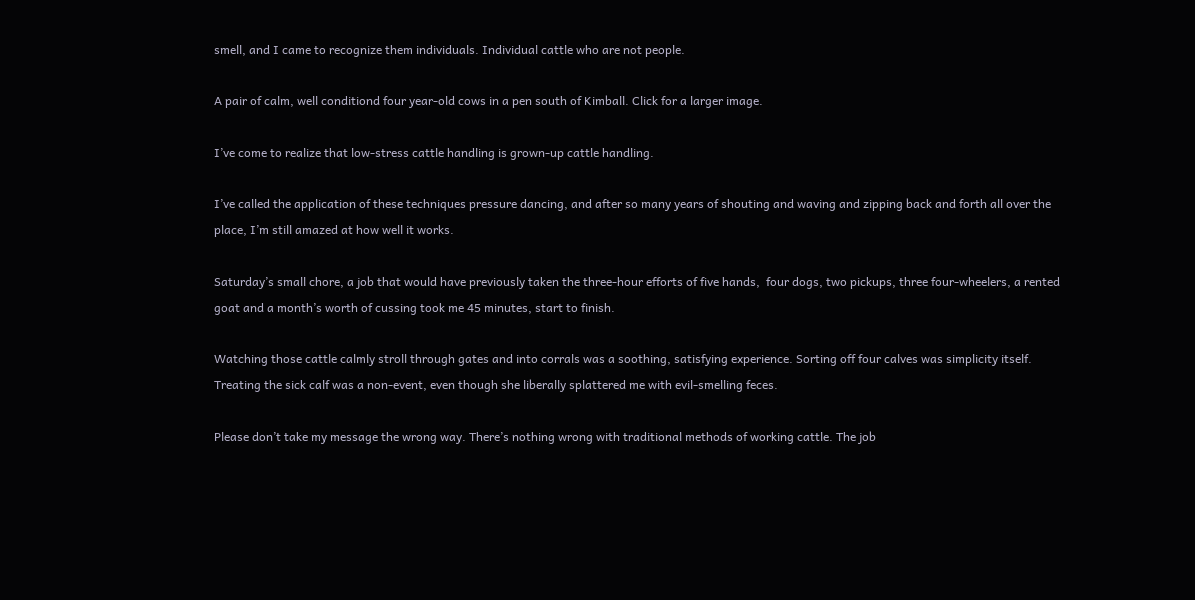smell, and I came to recognize them individuals. Individual cattle who are not people.

A pair of calm, well conditiond four year-old cows in a pen south of Kimball. Click for a larger image.

I’ve come to realize that low-stress cattle handling is grown-up cattle handling.

I’ve called the application of these techniques pressure dancing, and after so many years of shouting and waving and zipping back and forth all over the place, I’m still amazed at how well it works.

Saturday’s small chore, a job that would have previously taken the three-hour efforts of five hands,  four dogs, two pickups, three four-wheelers, a rented goat and a month’s worth of cussing took me 45 minutes, start to finish.

Watching those cattle calmly stroll through gates and into corrals was a soothing, satisfying experience. Sorting off four calves was simplicity itself. Treating the sick calf was a non-event, even though she liberally splattered me with evil-smelling feces.

Please don’t take my message the wrong way. There’s nothing wrong with traditional methods of working cattle. The job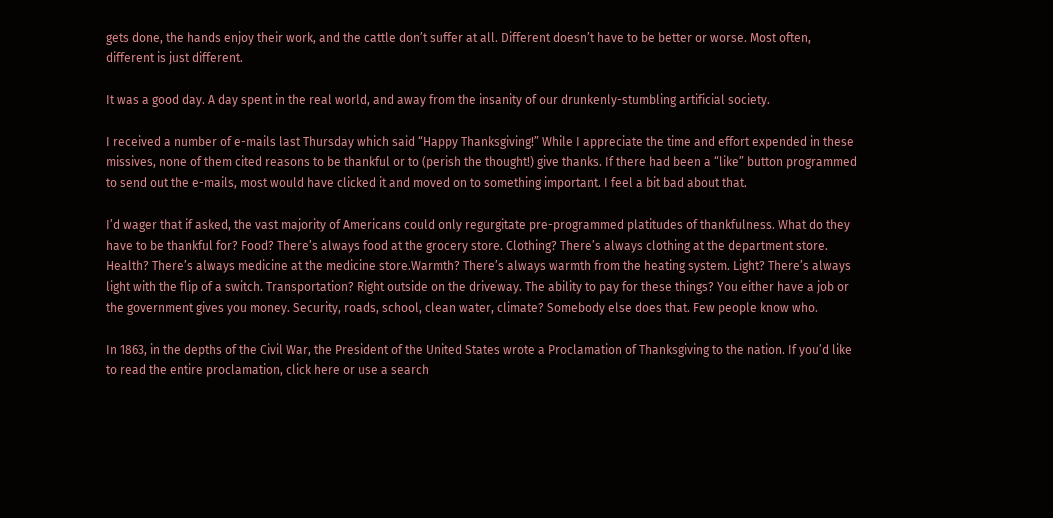gets done, the hands enjoy their work, and the cattle don’t suffer at all. Different doesn’t have to be better or worse. Most often, different is just different.

It was a good day. A day spent in the real world, and away from the insanity of our drunkenly-stumbling artificial society.

I received a number of e-mails last Thursday which said “Happy Thanksgiving!” While I appreciate the time and effort expended in these missives, none of them cited reasons to be thankful or to (perish the thought!) give thanks. If there had been a “like” button programmed to send out the e-mails, most would have clicked it and moved on to something important. I feel a bit bad about that.

I’d wager that if asked, the vast majority of Americans could only regurgitate pre-programmed platitudes of thankfulness. What do they have to be thankful for? Food? There’s always food at the grocery store. Clothing? There’s always clothing at the department store. Health? There’s always medicine at the medicine store.Warmth? There’s always warmth from the heating system. Light? There’s always light with the flip of a switch. Transportation? Right outside on the driveway. The ability to pay for these things? You either have a job or the government gives you money. Security, roads, school, clean water, climate? Somebody else does that. Few people know who.

In 1863, in the depths of the Civil War, the President of the United States wrote a Proclamation of Thanksgiving to the nation. If you’d like to read the entire proclamation, click here or use a search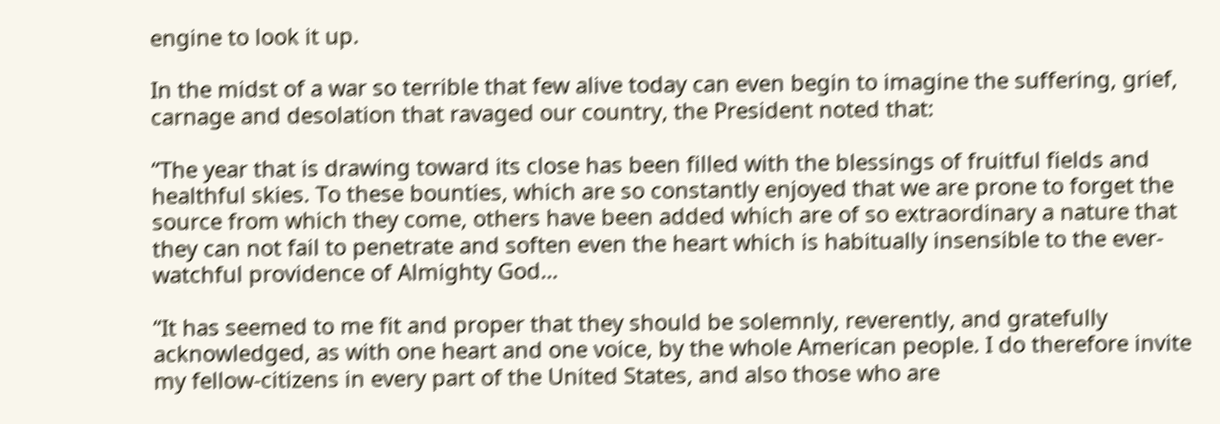engine to look it up.

In the midst of a war so terrible that few alive today can even begin to imagine the suffering, grief, carnage and desolation that ravaged our country, the President noted that:

“The year that is drawing toward its close has been filled with the blessings of fruitful fields and healthful skies. To these bounties, which are so constantly enjoyed that we are prone to forget the source from which they come, others have been added which are of so extraordinary a nature that they can not fail to penetrate and soften even the heart which is habitually insensible to the ever-watchful providence of Almighty God…

“It has seemed to me fit and proper that they should be solemnly, reverently, and gratefully acknowledged, as with one heart and one voice, by the whole American people. I do therefore invite my fellow-citizens in every part of the United States, and also those who are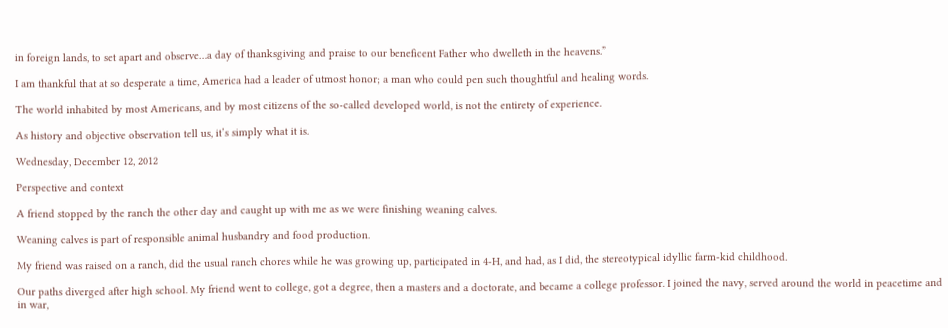in foreign lands, to set apart and observe…a day of thanksgiving and praise to our beneficent Father who dwelleth in the heavens.”

I am thankful that at so desperate a time, America had a leader of utmost honor; a man who could pen such thoughtful and healing words.

The world inhabited by most Americans, and by most citizens of the so-called developed world, is not the entirety of experience.

As history and objective observation tell us, it’s simply what it is.

Wednesday, December 12, 2012

Perspective and context

A friend stopped by the ranch the other day and caught up with me as we were finishing weaning calves.

Weaning calves is part of responsible animal husbandry and food production.

My friend was raised on a ranch, did the usual ranch chores while he was growing up, participated in 4-H, and had, as I did, the stereotypical idyllic farm-kid childhood.

Our paths diverged after high school. My friend went to college, got a degree, then a masters and a doctorate, and became a college professor. I joined the navy, served around the world in peacetime and in war,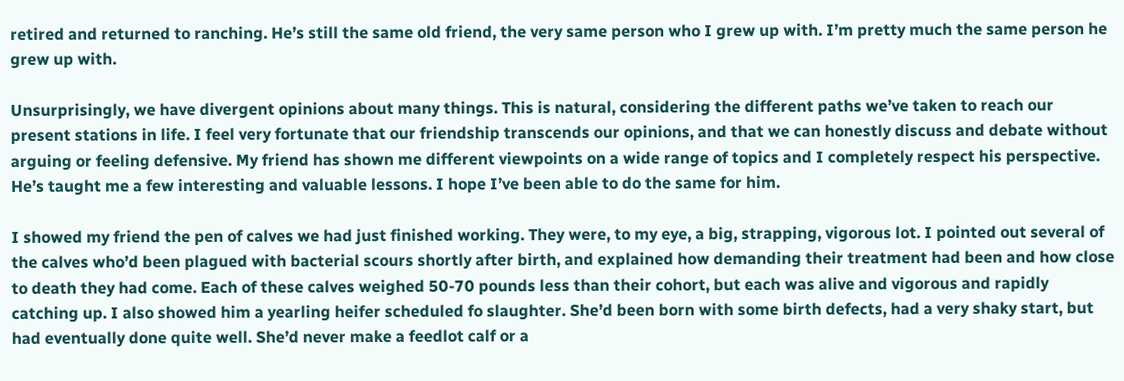retired and returned to ranching. He’s still the same old friend, the very same person who I grew up with. I’m pretty much the same person he grew up with.

Unsurprisingly, we have divergent opinions about many things. This is natural, considering the different paths we’ve taken to reach our present stations in life. I feel very fortunate that our friendship transcends our opinions, and that we can honestly discuss and debate without arguing or feeling defensive. My friend has shown me different viewpoints on a wide range of topics and I completely respect his perspective. He’s taught me a few interesting and valuable lessons. I hope I’ve been able to do the same for him.

I showed my friend the pen of calves we had just finished working. They were, to my eye, a big, strapping, vigorous lot. I pointed out several of the calves who’d been plagued with bacterial scours shortly after birth, and explained how demanding their treatment had been and how close to death they had come. Each of these calves weighed 50-70 pounds less than their cohort, but each was alive and vigorous and rapidly catching up. I also showed him a yearling heifer scheduled fo slaughter. She’d been born with some birth defects, had a very shaky start, but had eventually done quite well. She’d never make a feedlot calf or a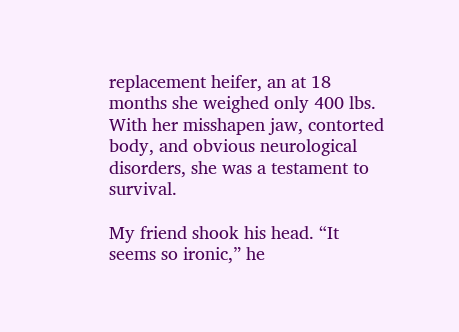replacement heifer, an at 18 months she weighed only 400 lbs. With her misshapen jaw, contorted body, and obvious neurological disorders, she was a testament to survival.

My friend shook his head. “It seems so ironic,” he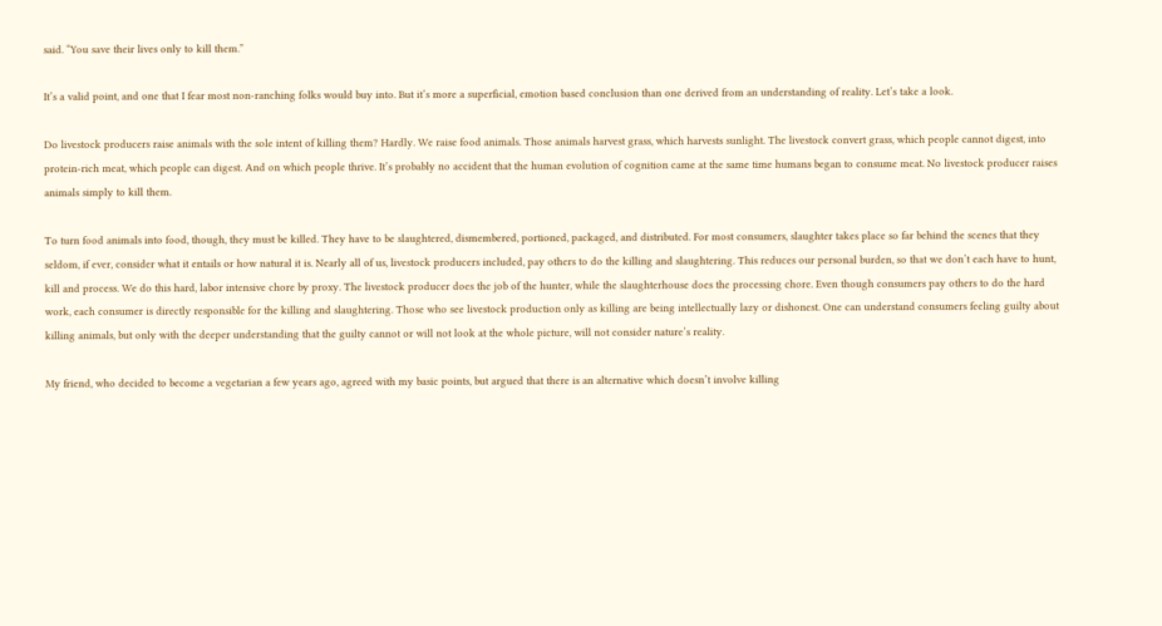said. “You save their lives only to kill them.”

It’s a valid point, and one that I fear most non-ranching folks would buy into. But it’s more a superficial, emotion based conclusion than one derived from an understanding of reality. Let’s take a look.

Do livestock producers raise animals with the sole intent of killing them? Hardly. We raise food animals. Those animals harvest grass, which harvests sunlight. The livestock convert grass, which people cannot digest, into protein-rich meat, which people can digest. And on which people thrive. It’s probably no accident that the human evolution of cognition came at the same time humans began to consume meat. No livestock producer raises animals simply to kill them.

To turn food animals into food, though, they must be killed. They have to be slaughtered, dismembered, portioned, packaged, and distributed. For most consumers, slaughter takes place so far behind the scenes that they seldom, if ever, consider what it entails or how natural it is. Nearly all of us, livestock producers included, pay others to do the killing and slaughtering. This reduces our personal burden, so that we don’t each have to hunt, kill and process. We do this hard, labor intensive chore by proxy. The livestock producer does the job of the hunter, while the slaughterhouse does the processing chore. Even though consumers pay others to do the hard work, each consumer is directly responsible for the killing and slaughtering. Those who see livestock production only as killing are being intellectually lazy or dishonest. One can understand consumers feeling guilty about killing animals, but only with the deeper understanding that the guilty cannot or will not look at the whole picture, will not consider nature’s reality.

My friend, who decided to become a vegetarian a few years ago, agreed with my basic points, but argued that there is an alternative which doesn’t involve killing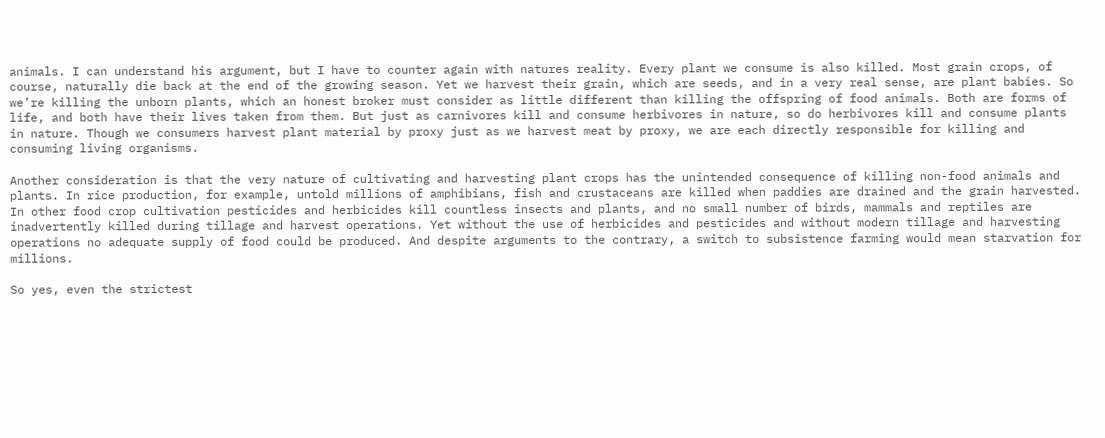animals. I can understand his argument, but I have to counter again with natures reality. Every plant we consume is also killed. Most grain crops, of course, naturally die back at the end of the growing season. Yet we harvest their grain, which are seeds, and in a very real sense, are plant babies. So we’re killing the unborn plants, which an honest broker must consider as little different than killing the offspring of food animals. Both are forms of life, and both have their lives taken from them. But just as carnivores kill and consume herbivores in nature, so do herbivores kill and consume plants in nature. Though we consumers harvest plant material by proxy just as we harvest meat by proxy, we are each directly responsible for killing and consuming living organisms.

Another consideration is that the very nature of cultivating and harvesting plant crops has the unintended consequence of killing non-food animals and plants. In rice production, for example, untold millions of amphibians, fish and crustaceans are killed when paddies are drained and the grain harvested. In other food crop cultivation pesticides and herbicides kill countless insects and plants, and no small number of birds, mammals and reptiles are inadvertently killed during tillage and harvest operations. Yet without the use of herbicides and pesticides and without modern tillage and harvesting operations no adequate supply of food could be produced. And despite arguments to the contrary, a switch to subsistence farming would mean starvation for millions.

So yes, even the strictest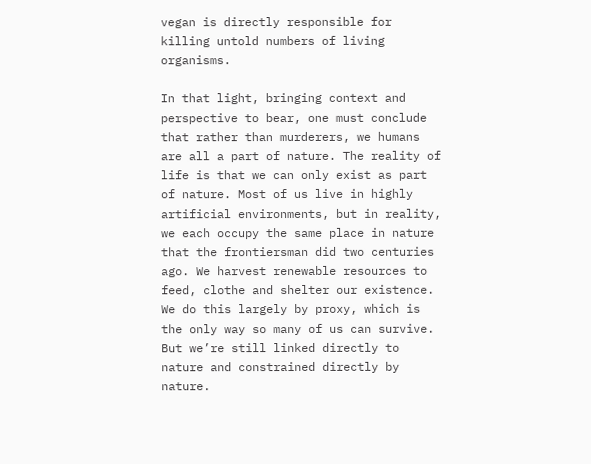vegan is directly responsible for killing untold numbers of living organisms.

In that light, bringing context and perspective to bear, one must conclude that rather than murderers, we humans are all a part of nature. The reality of life is that we can only exist as part of nature. Most of us live in highly artificial environments, but in reality, we each occupy the same place in nature that the frontiersman did two centuries ago. We harvest renewable resources to feed, clothe and shelter our existence. We do this largely by proxy, which is the only way so many of us can survive. But we’re still linked directly to nature and constrained directly by nature.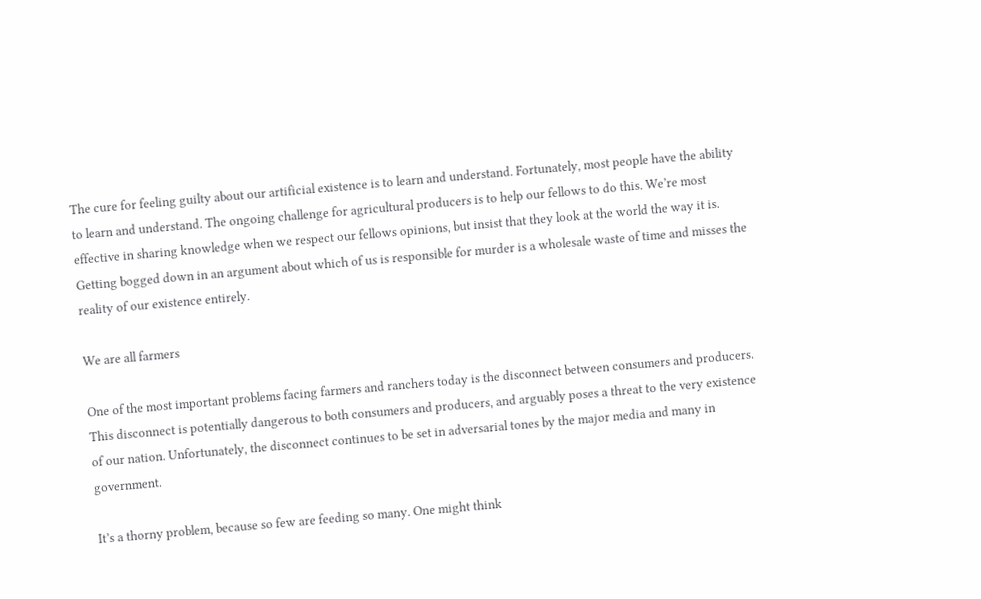The cure for feeling guilty about our artificial existence is to learn and understand. Fortunately, most people have the ability to learn and understand. The ongoing challenge for agricultural producers is to help our fellows to do this. We’re most effective in sharing knowledge when we respect our fellows opinions, but insist that they look at the world the way it is. Getting bogged down in an argument about which of us is responsible for murder is a wholesale waste of time and misses the reality of our existence entirely.

We are all farmers

One of the most important problems facing farmers and ranchers today is the disconnect between consumers and producers. This disconnect is potentially dangerous to both consumers and producers, and arguably poses a threat to the very existence of our nation. Unfortunately, the disconnect continues to be set in adversarial tones by the major media and many in government.

It’s a thorny problem, because so few are feeding so many. One might think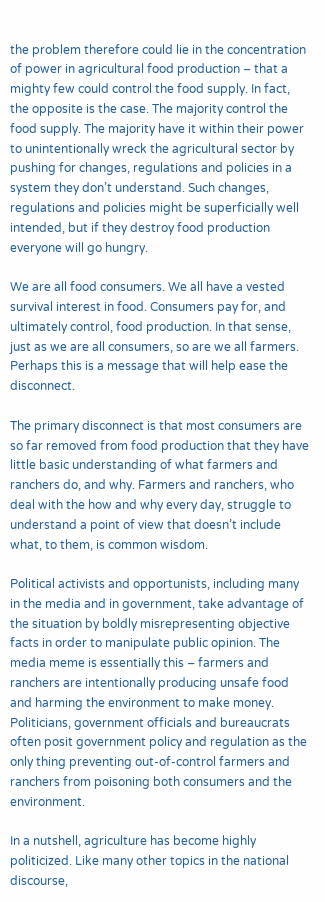the problem therefore could lie in the concentration of power in agricultural food production – that a mighty few could control the food supply. In fact, the opposite is the case. The majority control the food supply. The majority have it within their power to unintentionally wreck the agricultural sector by pushing for changes, regulations and policies in a system they don’t understand. Such changes, regulations and policies might be superficially well intended, but if they destroy food production everyone will go hungry.

We are all food consumers. We all have a vested survival interest in food. Consumers pay for, and ultimately control, food production. In that sense, just as we are all consumers, so are we all farmers. Perhaps this is a message that will help ease the disconnect.

The primary disconnect is that most consumers are so far removed from food production that they have little basic understanding of what farmers and ranchers do, and why. Farmers and ranchers, who deal with the how and why every day, struggle to understand a point of view that doesn’t include what, to them, is common wisdom.

Political activists and opportunists, including many in the media and in government, take advantage of the situation by boldly misrepresenting objective facts in order to manipulate public opinion. The media meme is essentially this – farmers and ranchers are intentionally producing unsafe food and harming the environment to make money. Politicians, government officials and bureaucrats often posit government policy and regulation as the only thing preventing out-of-control farmers and ranchers from poisoning both consumers and the environment.

In a nutshell, agriculture has become highly politicized. Like many other topics in the national discourse,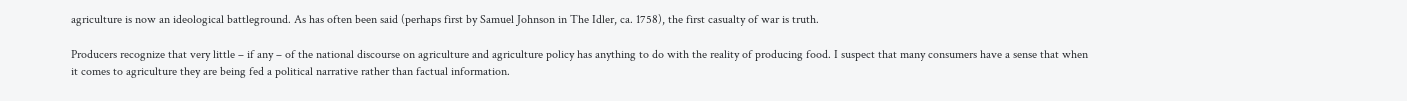agriculture is now an ideological battleground. As has often been said (perhaps first by Samuel Johnson in The Idler, ca. 1758), the first casualty of war is truth.

Producers recognize that very little – if any – of the national discourse on agriculture and agriculture policy has anything to do with the reality of producing food. I suspect that many consumers have a sense that when it comes to agriculture they are being fed a political narrative rather than factual information.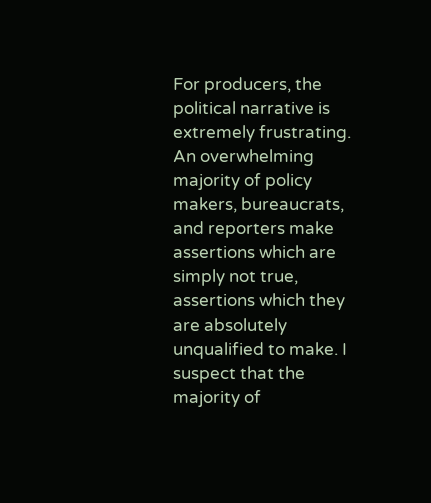For producers, the political narrative is extremely frustrating. An overwhelming majority of policy makers, bureaucrats, and reporters make assertions which are simply not true, assertions which they are absolutely unqualified to make. I suspect that the majority of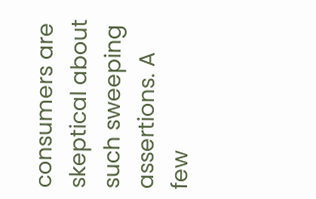consumers are skeptical about such sweeping assertions. A few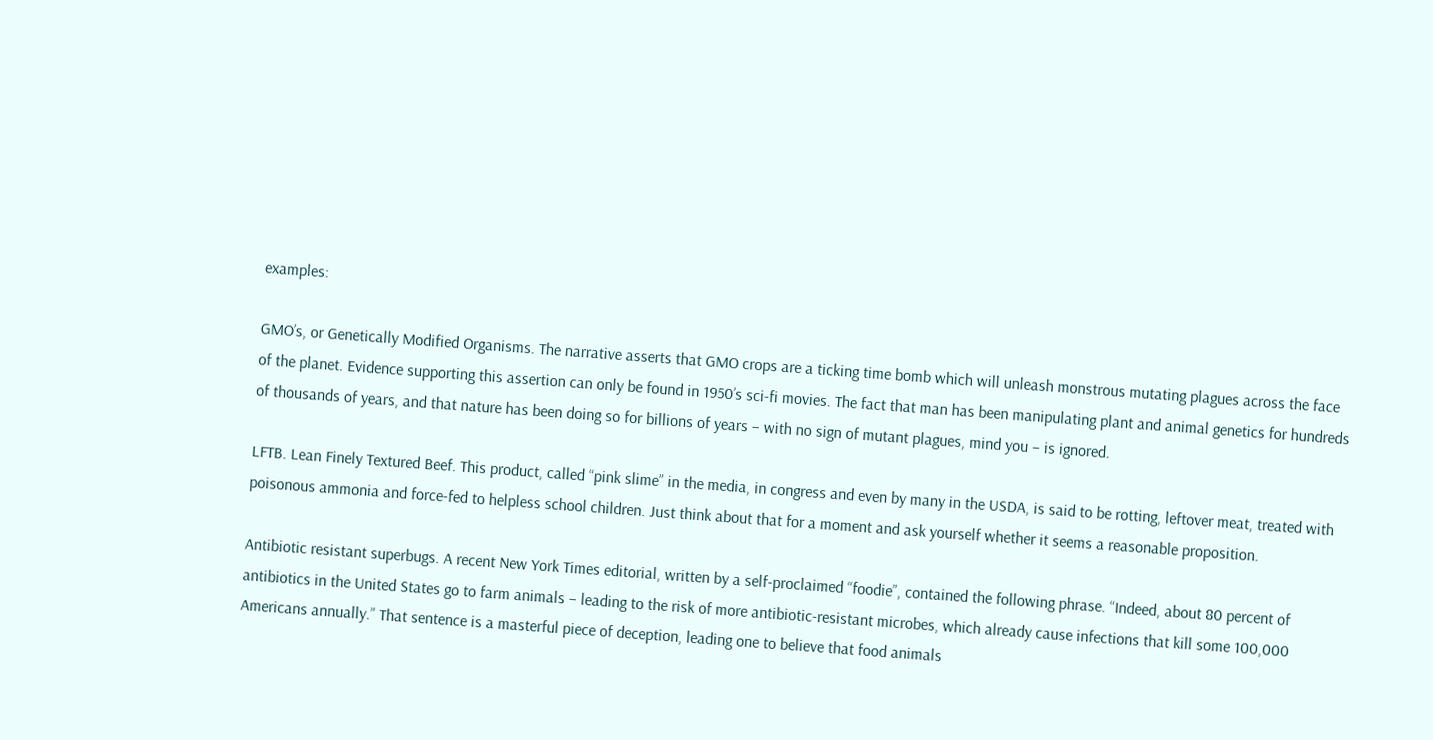examples:

GMO’s, or Genetically Modified Organisms. The narrative asserts that GMO crops are a ticking time bomb which will unleash monstrous mutating plagues across the face of the planet. Evidence supporting this assertion can only be found in 1950’s sci-fi movies. The fact that man has been manipulating plant and animal genetics for hundreds of thousands of years, and that nature has been doing so for billions of years – with no sign of mutant plagues, mind you – is ignored.

LFTB. Lean Finely Textured Beef. This product, called “pink slime” in the media, in congress and even by many in the USDA, is said to be rotting, leftover meat, treated with poisonous ammonia and force-fed to helpless school children. Just think about that for a moment and ask yourself whether it seems a reasonable proposition.

Antibiotic resistant superbugs. A recent New York Times editorial, written by a self-proclaimed “foodie”, contained the following phrase. “Indeed, about 80 percent of antibiotics in the United States go to farm animals – leading to the risk of more antibiotic-resistant microbes, which already cause infections that kill some 100,000 Americans annually.” That sentence is a masterful piece of deception, leading one to believe that food animals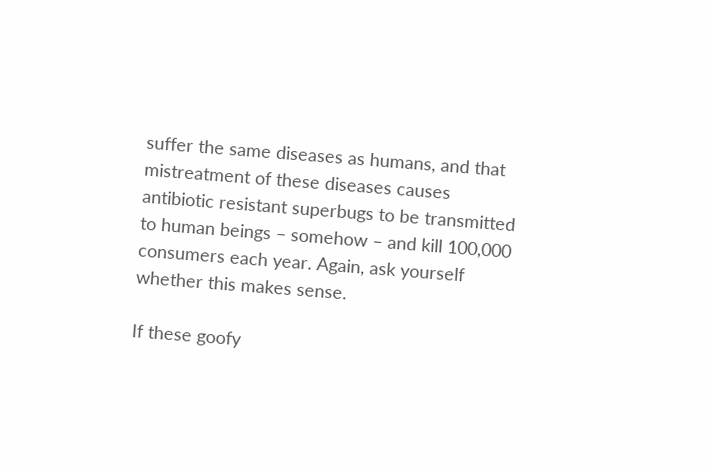suffer the same diseases as humans, and that mistreatment of these diseases causes antibiotic resistant superbugs to be transmitted to human beings – somehow – and kill 100,000 consumers each year. Again, ask yourself whether this makes sense.

If these goofy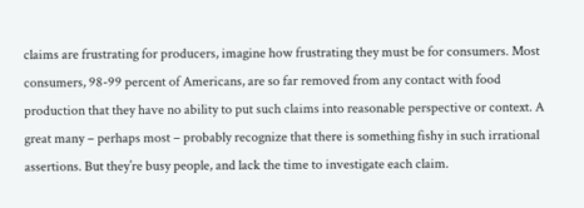claims are frustrating for producers, imagine how frustrating they must be for consumers. Most consumers, 98-99 percent of Americans, are so far removed from any contact with food production that they have no ability to put such claims into reasonable perspective or context. A great many – perhaps most – probably recognize that there is something fishy in such irrational assertions. But they’re busy people, and lack the time to investigate each claim.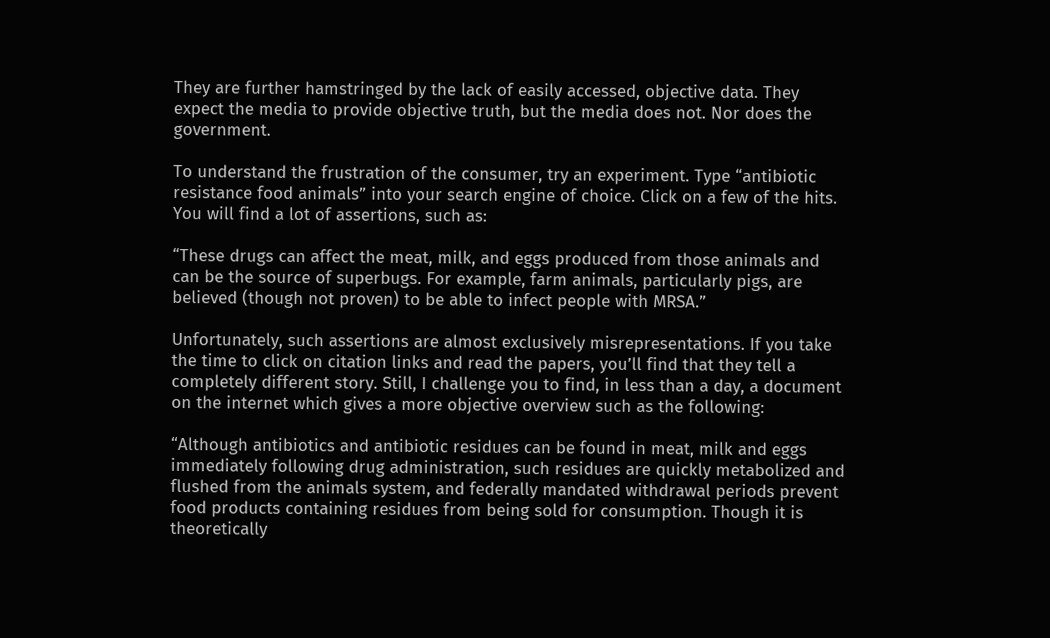They are further hamstringed by the lack of easily accessed, objective data. They expect the media to provide objective truth, but the media does not. Nor does the government.

To understand the frustration of the consumer, try an experiment. Type “antibiotic resistance food animals” into your search engine of choice. Click on a few of the hits. You will find a lot of assertions, such as:

“These drugs can affect the meat, milk, and eggs produced from those animals and can be the source of superbugs. For example, farm animals, particularly pigs, are believed (though not proven) to be able to infect people with MRSA.”

Unfortunately, such assertions are almost exclusively misrepresentations. If you take the time to click on citation links and read the papers, you’ll find that they tell a completely different story. Still, I challenge you to find, in less than a day, a document on the internet which gives a more objective overview such as the following:

“Although antibiotics and antibiotic residues can be found in meat, milk and eggs immediately following drug administration, such residues are quickly metabolized and flushed from the animals system, and federally mandated withdrawal periods prevent food products containing residues from being sold for consumption. Though it is theoretically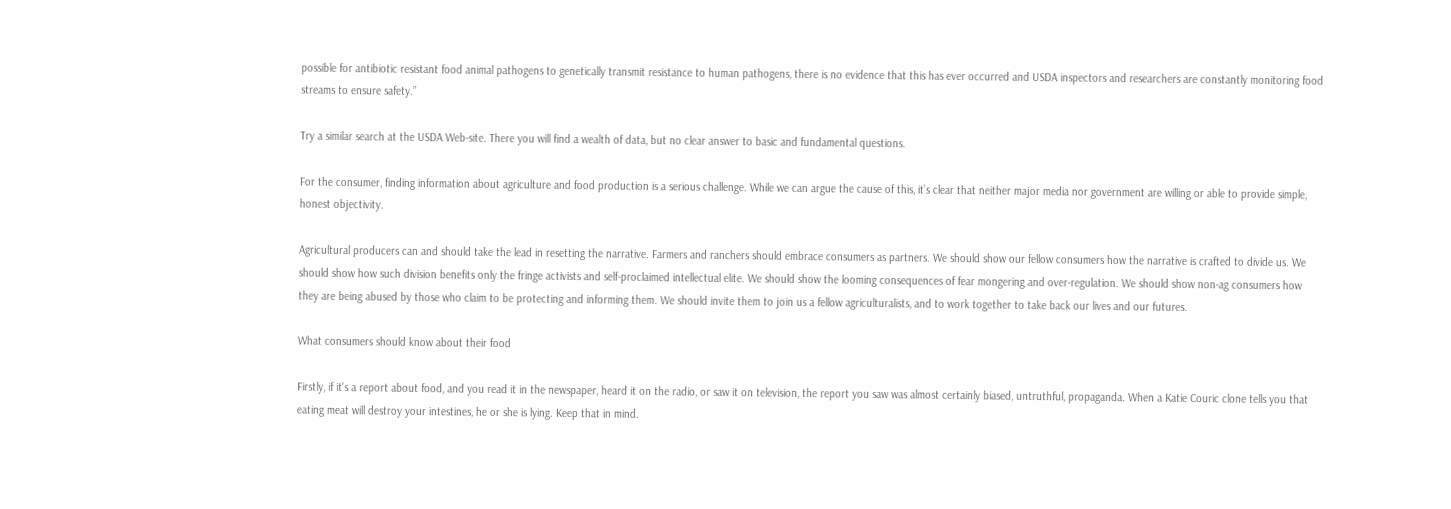possible for antibiotic resistant food animal pathogens to genetically transmit resistance to human pathogens, there is no evidence that this has ever occurred and USDA inspectors and researchers are constantly monitoring food streams to ensure safety.”

Try a similar search at the USDA Web-site. There you will find a wealth of data, but no clear answer to basic and fundamental questions.

For the consumer, finding information about agriculture and food production is a serious challenge. While we can argue the cause of this, it’s clear that neither major media nor government are willing or able to provide simple, honest objectivity.

Agricultural producers can and should take the lead in resetting the narrative. Farmers and ranchers should embrace consumers as partners. We should show our fellow consumers how the narrative is crafted to divide us. We should show how such division benefits only the fringe activists and self-proclaimed intellectual elite. We should show the looming consequences of fear mongering and over-regulation. We should show non-ag consumers how they are being abused by those who claim to be protecting and informing them. We should invite them to join us a fellow agriculturalists, and to work together to take back our lives and our futures.

What consumers should know about their food

Firstly, if it's a report about food, and you read it in the newspaper, heard it on the radio, or saw it on television, the report you saw was almost certainly biased, untruthful, propaganda. When a Katie Couric clone tells you that eating meat will destroy your intestines, he or she is lying. Keep that in mind.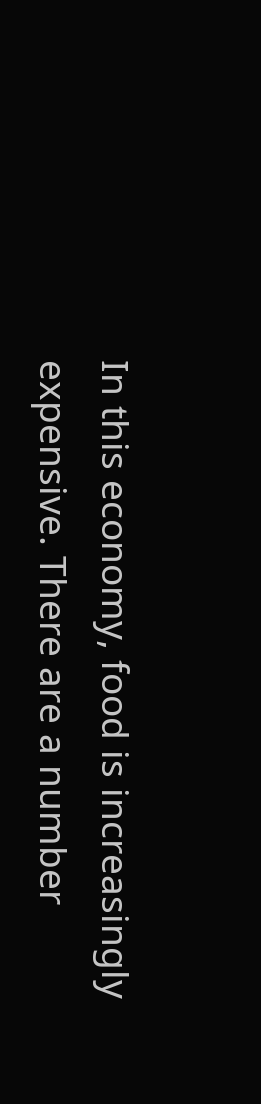In this economy, food is increasingly expensive. There are a number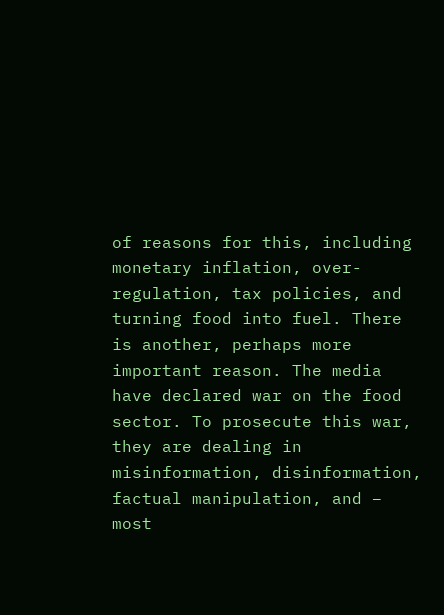of reasons for this, including monetary inflation, over-regulation, tax policies, and turning food into fuel. There is another, perhaps more important reason. The media have declared war on the food sector. To prosecute this war, they are dealing in misinformation, disinformation, factual manipulation, and – most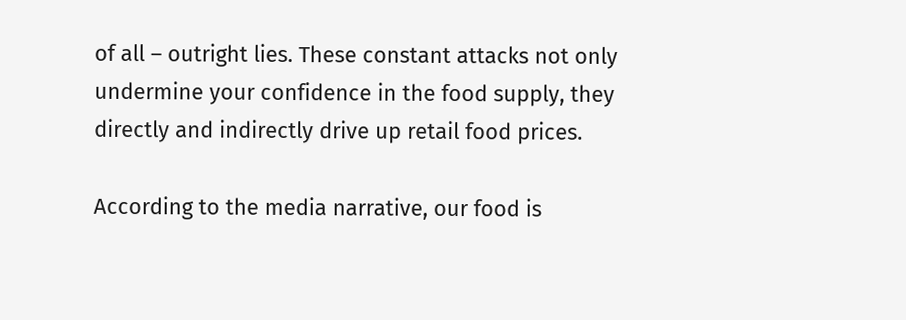of all – outright lies. These constant attacks not only undermine your confidence in the food supply, they directly and indirectly drive up retail food prices.

According to the media narrative, our food is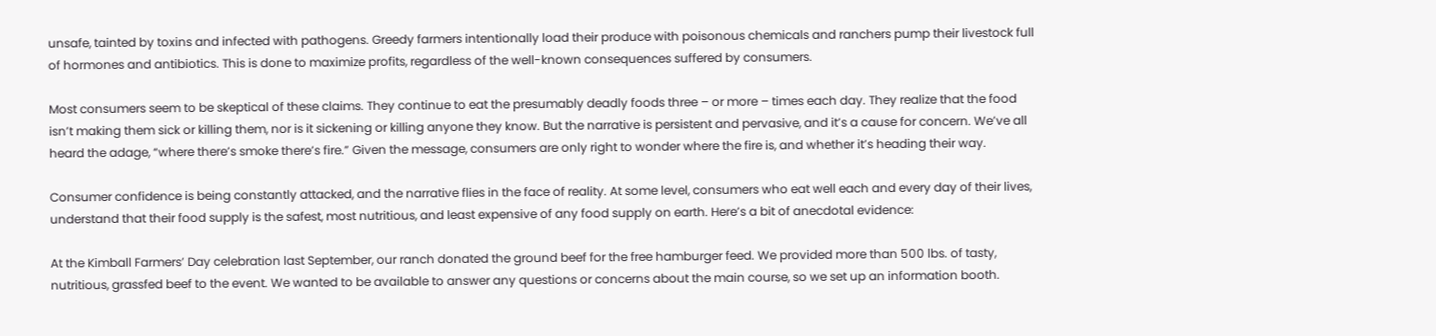unsafe, tainted by toxins and infected with pathogens. Greedy farmers intentionally load their produce with poisonous chemicals and ranchers pump their livestock full of hormones and antibiotics. This is done to maximize profits, regardless of the well-known consequences suffered by consumers.

Most consumers seem to be skeptical of these claims. They continue to eat the presumably deadly foods three – or more – times each day. They realize that the food isn’t making them sick or killing them, nor is it sickening or killing anyone they know. But the narrative is persistent and pervasive, and it’s a cause for concern. We’ve all heard the adage, “where there’s smoke there’s fire.” Given the message, consumers are only right to wonder where the fire is, and whether it’s heading their way.

Consumer confidence is being constantly attacked, and the narrative flies in the face of reality. At some level, consumers who eat well each and every day of their lives, understand that their food supply is the safest, most nutritious, and least expensive of any food supply on earth. Here’s a bit of anecdotal evidence:

At the Kimball Farmers’ Day celebration last September, our ranch donated the ground beef for the free hamburger feed. We provided more than 500 lbs. of tasty, nutritious, grassfed beef to the event. We wanted to be available to answer any questions or concerns about the main course, so we set up an information booth.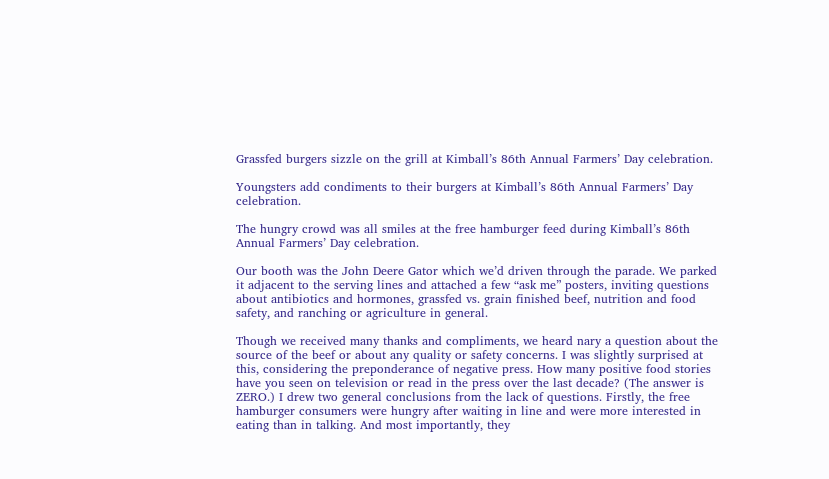Grassfed burgers sizzle on the grill at Kimball’s 86th Annual Farmers’ Day celebration.

Youngsters add condiments to their burgers at Kimball’s 86th Annual Farmers’ Day celebration.

The hungry crowd was all smiles at the free hamburger feed during Kimball’s 86th Annual Farmers’ Day celebration.

Our booth was the John Deere Gator which we’d driven through the parade. We parked it adjacent to the serving lines and attached a few “ask me” posters, inviting questions about antibiotics and hormones, grassfed vs. grain finished beef, nutrition and food safety, and ranching or agriculture in general.

Though we received many thanks and compliments, we heard nary a question about the source of the beef or about any quality or safety concerns. I was slightly surprised at this, considering the preponderance of negative press. How many positive food stories have you seen on television or read in the press over the last decade? (The answer is ZERO.) I drew two general conclusions from the lack of questions. Firstly, the free hamburger consumers were hungry after waiting in line and were more interested in eating than in talking. And most importantly, they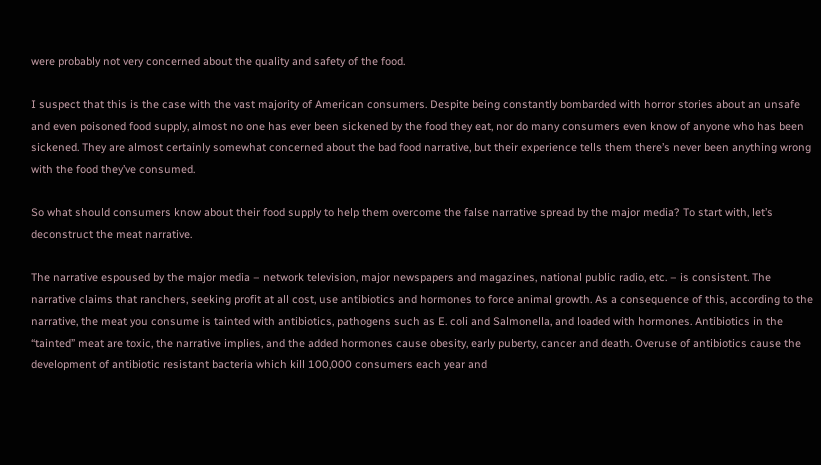were probably not very concerned about the quality and safety of the food.

I suspect that this is the case with the vast majority of American consumers. Despite being constantly bombarded with horror stories about an unsafe and even poisoned food supply, almost no one has ever been sickened by the food they eat, nor do many consumers even know of anyone who has been sickened. They are almost certainly somewhat concerned about the bad food narrative, but their experience tells them there’s never been anything wrong with the food they’ve consumed.

So what should consumers know about their food supply to help them overcome the false narrative spread by the major media? To start with, let’s deconstruct the meat narrative.

The narrative espoused by the major media – network television, major newspapers and magazines, national public radio, etc. – is consistent. The narrative claims that ranchers, seeking profit at all cost, use antibiotics and hormones to force animal growth. As a consequence of this, according to the narrative, the meat you consume is tainted with antibiotics, pathogens such as E. coli and Salmonella, and loaded with hormones. Antibiotics in the “tainted” meat are toxic, the narrative implies, and the added hormones cause obesity, early puberty, cancer and death. Overuse of antibiotics cause the development of antibiotic resistant bacteria which kill 100,000 consumers each year and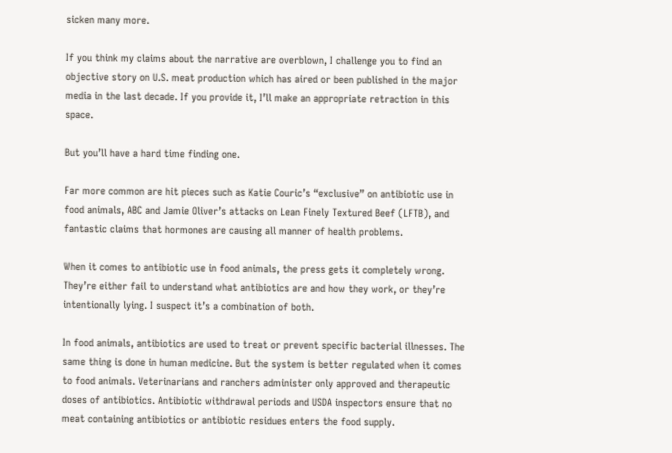sicken many more.

If you think my claims about the narrative are overblown, I challenge you to find an objective story on U.S. meat production which has aired or been published in the major media in the last decade. If you provide it, I’ll make an appropriate retraction in this space.

But you’ll have a hard time finding one.

Far more common are hit pieces such as Katie Couric’s “exclusive” on antibiotic use in food animals, ABC and Jamie Oliver’s attacks on Lean Finely Textured Beef (LFTB), and fantastic claims that hormones are causing all manner of health problems.

When it comes to antibiotic use in food animals, the press gets it completely wrong. They’re either fail to understand what antibiotics are and how they work, or they’re intentionally lying. I suspect it’s a combination of both.

In food animals, antibiotics are used to treat or prevent specific bacterial illnesses. The same thing is done in human medicine. But the system is better regulated when it comes to food animals. Veterinarians and ranchers administer only approved and therapeutic doses of antibiotics. Antibiotic withdrawal periods and USDA inspectors ensure that no meat containing antibiotics or antibiotic residues enters the food supply.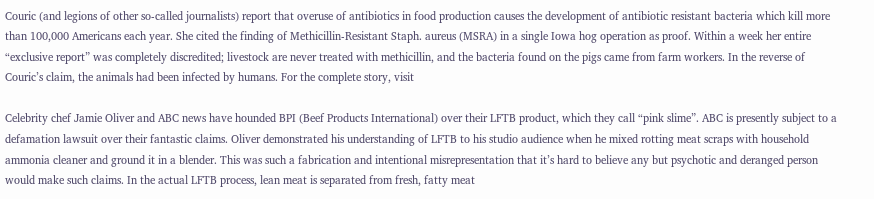Couric (and legions of other so-called journalists) report that overuse of antibiotics in food production causes the development of antibiotic resistant bacteria which kill more than 100,000 Americans each year. She cited the finding of Methicillin-Resistant Staph. aureus (MSRA) in a single Iowa hog operation as proof. Within a week her entire “exclusive report” was completely discredited; livestock are never treated with methicillin, and the bacteria found on the pigs came from farm workers. In the reverse of Couric’s claim, the animals had been infected by humans. For the complete story, visit

Celebrity chef Jamie Oliver and ABC news have hounded BPI (Beef Products International) over their LFTB product, which they call “pink slime”. ABC is presently subject to a defamation lawsuit over their fantastic claims. Oliver demonstrated his understanding of LFTB to his studio audience when he mixed rotting meat scraps with household ammonia cleaner and ground it in a blender. This was such a fabrication and intentional misrepresentation that it’s hard to believe any but psychotic and deranged person would make such claims. In the actual LFTB process, lean meat is separated from fresh, fatty meat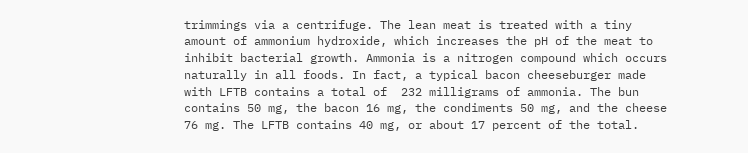trimmings via a centrifuge. The lean meat is treated with a tiny amount of ammonium hydroxide, which increases the pH of the meat to inhibit bacterial growth. Ammonia is a nitrogen compound which occurs naturally in all foods. In fact, a typical bacon cheeseburger made with LFTB contains a total of  232 milligrams of ammonia. The bun contains 50 mg, the bacon 16 mg, the condiments 50 mg, and the cheese 76 mg. The LFTB contains 40 mg, or about 17 percent of the total.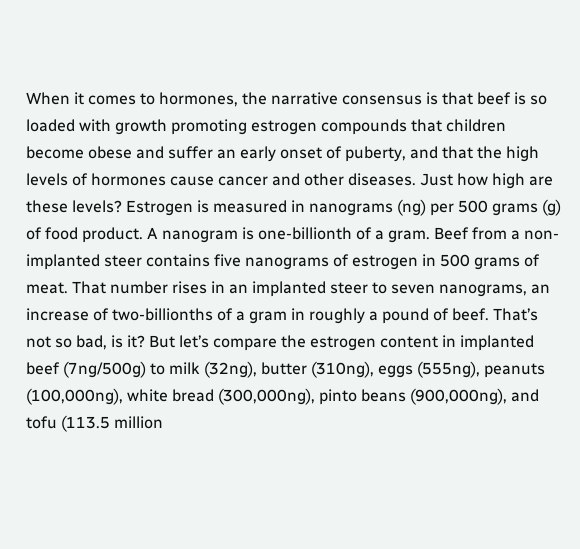When it comes to hormones, the narrative consensus is that beef is so loaded with growth promoting estrogen compounds that children become obese and suffer an early onset of puberty, and that the high levels of hormones cause cancer and other diseases. Just how high are these levels? Estrogen is measured in nanograms (ng) per 500 grams (g) of food product. A nanogram is one-billionth of a gram. Beef from a non-implanted steer contains five nanograms of estrogen in 500 grams of meat. That number rises in an implanted steer to seven nanograms, an increase of two-billionths of a gram in roughly a pound of beef. That’s not so bad, is it? But let’s compare the estrogen content in implanted beef (7ng/500g) to milk (32ng), butter (310ng), eggs (555ng), peanuts (100,000ng), white bread (300,000ng), pinto beans (900,000ng), and tofu (113.5 million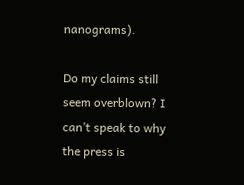nanograms).

Do my claims still seem overblown? I can’t speak to why the press is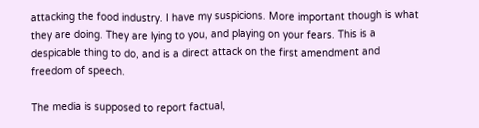attacking the food industry. I have my suspicions. More important though is what they are doing. They are lying to you, and playing on your fears. This is a despicable thing to do, and is a direct attack on the first amendment and freedom of speech.

The media is supposed to report factual,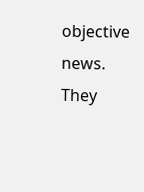objective news. They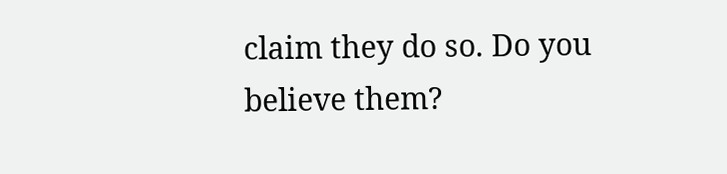claim they do so. Do you believe them?